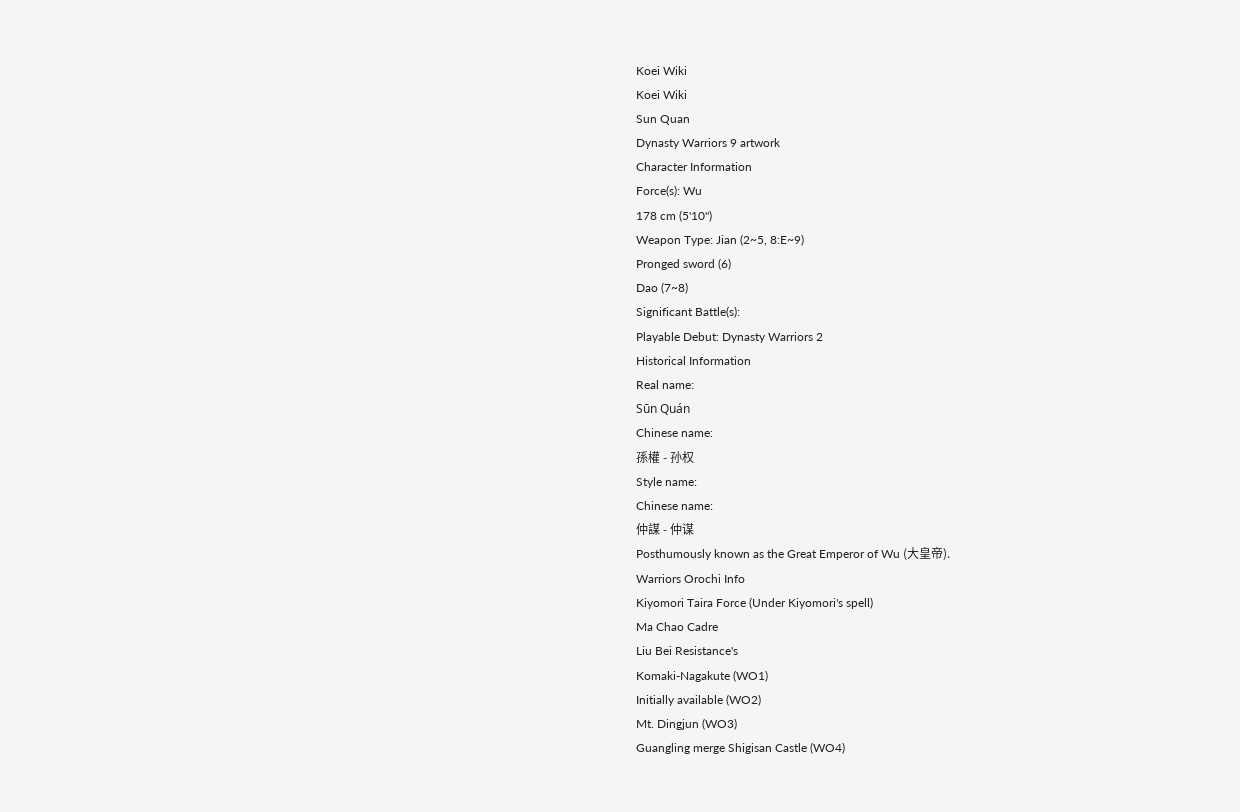Koei Wiki
Koei Wiki
Sun Quan
Dynasty Warriors 9 artwork
Character Information
Force(s): Wu
178 cm (5'10")
Weapon Type: Jian (2~5, 8:E~9)
Pronged sword (6)
Dao (7~8)
Significant Battle(s):
Playable Debut: Dynasty Warriors 2
Historical Information
Real name:
Sūn Quán
Chinese name:
孫權 - 孙权
Style name:
Chinese name:
仲謀 - 仲谋
Posthumously known as the Great Emperor of Wu (大皇帝).
Warriors Orochi Info
Kiyomori Taira Force (Under Kiyomori's spell)
Ma Chao Cadre
Liu Bei Resistance's
Komaki-Nagakute (WO1)
Initially available (WO2)
Mt. Dingjun (WO3)
Guangling merge Shigisan Castle (WO4)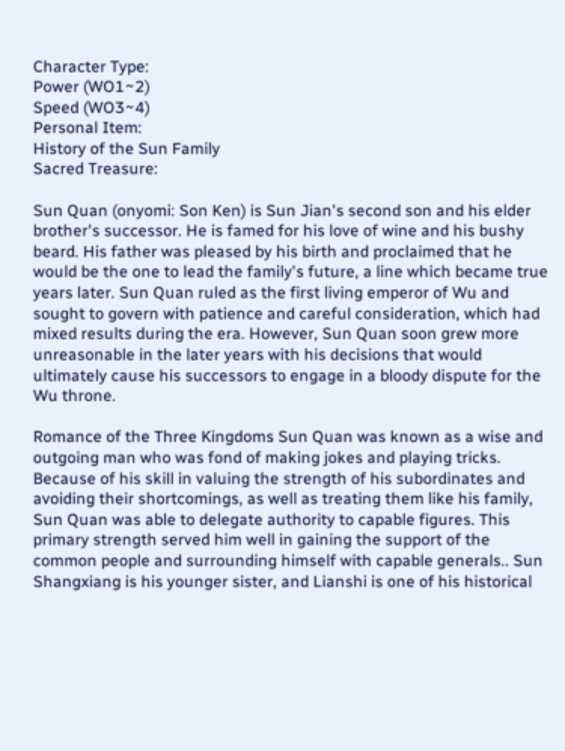Character Type:
Power (WO1~2)
Speed (WO3~4)
Personal Item:
History of the Sun Family
Sacred Treasure:

Sun Quan (onyomi: Son Ken) is Sun Jian's second son and his elder brother's successor. He is famed for his love of wine and his bushy beard. His father was pleased by his birth and proclaimed that he would be the one to lead the family's future, a line which became true years later. Sun Quan ruled as the first living emperor of Wu and sought to govern with patience and careful consideration, which had mixed results during the era. However, Sun Quan soon grew more unreasonable in the later years with his decisions that would ultimately cause his successors to engage in a bloody dispute for the Wu throne.

Romance of the Three Kingdoms Sun Quan was known as a wise and outgoing man who was fond of making jokes and playing tricks. Because of his skill in valuing the strength of his subordinates and avoiding their shortcomings, as well as treating them like his family, Sun Quan was able to delegate authority to capable figures. This primary strength served him well in gaining the support of the common people and surrounding himself with capable generals.. Sun Shangxiang is his younger sister, and Lianshi is one of his historical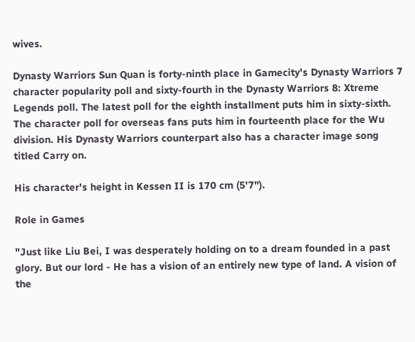wives.

Dynasty Warriors Sun Quan is forty-ninth place in Gamecity's Dynasty Warriors 7 character popularity poll and sixty-fourth in the Dynasty Warriors 8: Xtreme Legends poll. The latest poll for the eighth installment puts him in sixty-sixth. The character poll for overseas fans puts him in fourteenth place for the Wu division. His Dynasty Warriors counterpart also has a character image song titled Carry on.

His character's height in Kessen II is 170 cm (5'7").

Role in Games

"Just like Liu Bei, I was desperately holding on to a dream founded in a past glory. But our lord - He has a vision of an entirely new type of land. A vision of the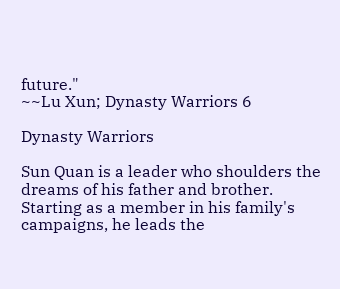future."
~~Lu Xun; Dynasty Warriors 6

Dynasty Warriors

Sun Quan is a leader who shoulders the dreams of his father and brother. Starting as a member in his family's campaigns, he leads the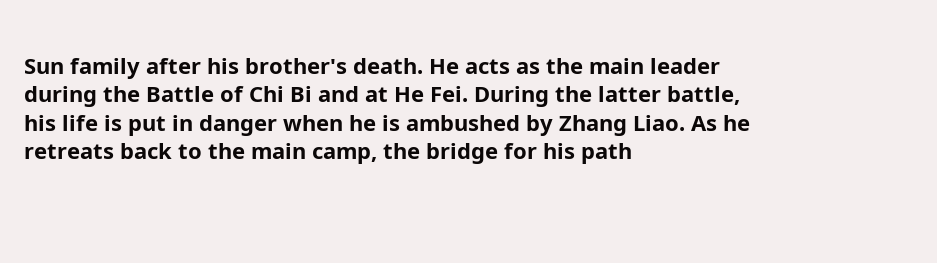Sun family after his brother's death. He acts as the main leader during the Battle of Chi Bi and at He Fei. During the latter battle, his life is put in danger when he is ambushed by Zhang Liao. As he retreats back to the main camp, the bridge for his path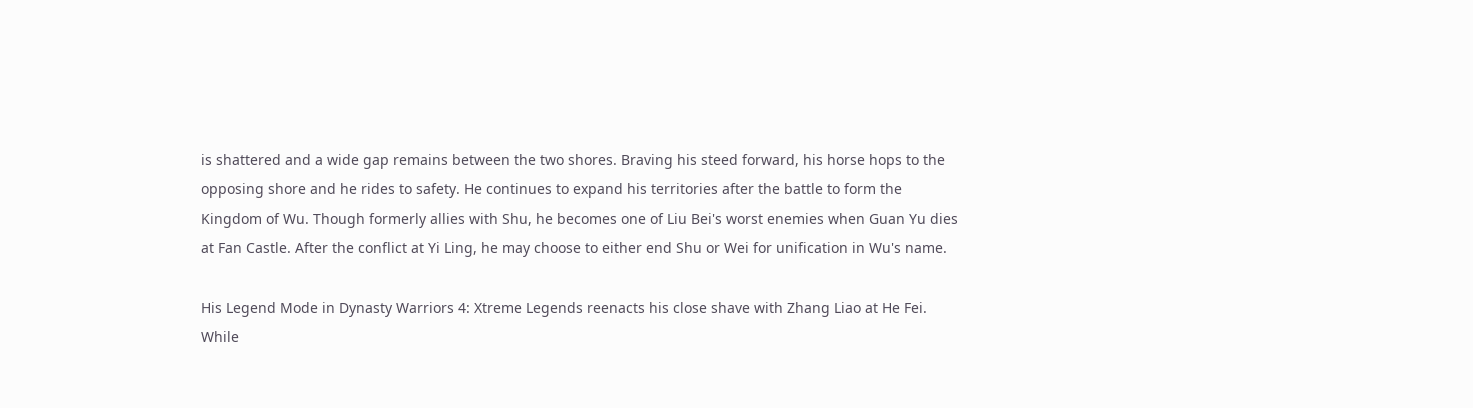is shattered and a wide gap remains between the two shores. Braving his steed forward, his horse hops to the opposing shore and he rides to safety. He continues to expand his territories after the battle to form the Kingdom of Wu. Though formerly allies with Shu, he becomes one of Liu Bei's worst enemies when Guan Yu dies at Fan Castle. After the conflict at Yi Ling, he may choose to either end Shu or Wei for unification in Wu's name.

His Legend Mode in Dynasty Warriors 4: Xtreme Legends reenacts his close shave with Zhang Liao at He Fei. While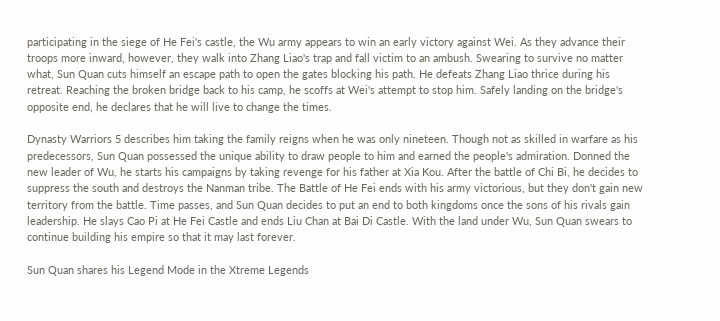participating in the siege of He Fei's castle, the Wu army appears to win an early victory against Wei. As they advance their troops more inward, however, they walk into Zhang Liao's trap and fall victim to an ambush. Swearing to survive no matter what, Sun Quan cuts himself an escape path to open the gates blocking his path. He defeats Zhang Liao thrice during his retreat. Reaching the broken bridge back to his camp, he scoffs at Wei's attempt to stop him. Safely landing on the bridge's opposite end, he declares that he will live to change the times.

Dynasty Warriors 5 describes him taking the family reigns when he was only nineteen. Though not as skilled in warfare as his predecessors, Sun Quan possessed the unique ability to draw people to him and earned the people's admiration. Donned the new leader of Wu, he starts his campaigns by taking revenge for his father at Xia Kou. After the battle of Chi Bi, he decides to suppress the south and destroys the Nanman tribe. The Battle of He Fei ends with his army victorious, but they don't gain new territory from the battle. Time passes, and Sun Quan decides to put an end to both kingdoms once the sons of his rivals gain leadership. He slays Cao Pi at He Fei Castle and ends Liu Chan at Bai Di Castle. With the land under Wu, Sun Quan swears to continue building his empire so that it may last forever.

Sun Quan shares his Legend Mode in the Xtreme Legends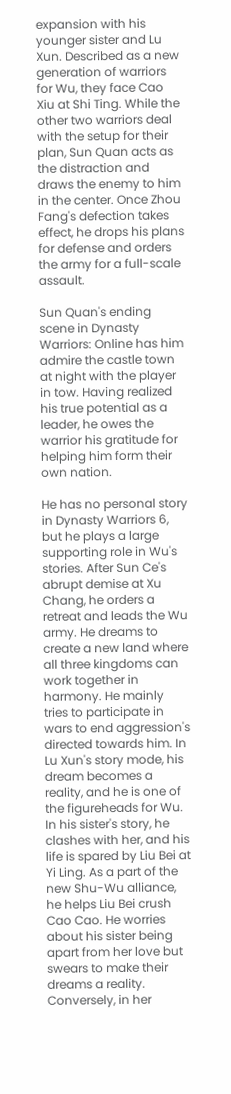expansion with his younger sister and Lu Xun. Described as a new generation of warriors for Wu, they face Cao Xiu at Shi Ting. While the other two warriors deal with the setup for their plan, Sun Quan acts as the distraction and draws the enemy to him in the center. Once Zhou Fang's defection takes effect, he drops his plans for defense and orders the army for a full-scale assault.

Sun Quan's ending scene in Dynasty Warriors: Online has him admire the castle town at night with the player in tow. Having realized his true potential as a leader, he owes the warrior his gratitude for helping him form their own nation.

He has no personal story in Dynasty Warriors 6, but he plays a large supporting role in Wu's stories. After Sun Ce's abrupt demise at Xu Chang, he orders a retreat and leads the Wu army. He dreams to create a new land where all three kingdoms can work together in harmony. He mainly tries to participate in wars to end aggression's directed towards him. In Lu Xun's story mode, his dream becomes a reality, and he is one of the figureheads for Wu. In his sister's story, he clashes with her, and his life is spared by Liu Bei at Yi Ling. As a part of the new Shu-Wu alliance, he helps Liu Bei crush Cao Cao. He worries about his sister being apart from her love but swears to make their dreams a reality. Conversely, in her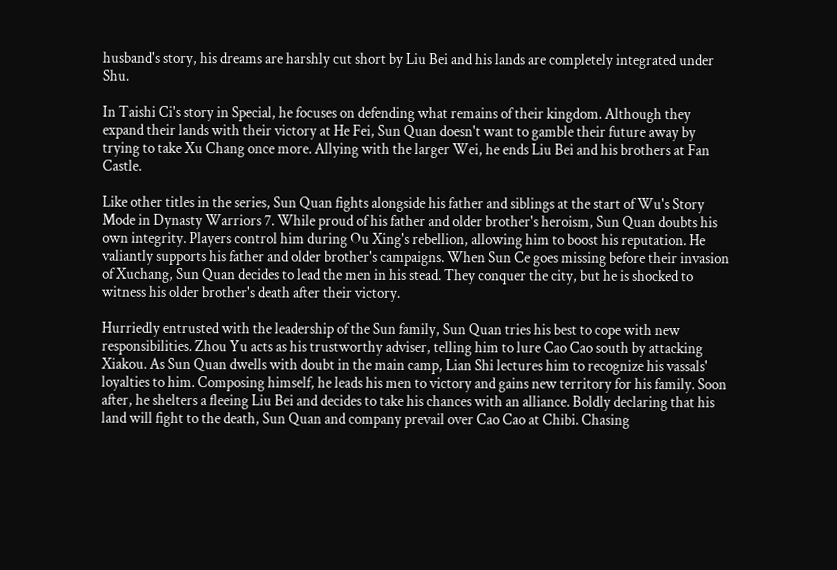husband's story, his dreams are harshly cut short by Liu Bei and his lands are completely integrated under Shu.

In Taishi Ci's story in Special, he focuses on defending what remains of their kingdom. Although they expand their lands with their victory at He Fei, Sun Quan doesn't want to gamble their future away by trying to take Xu Chang once more. Allying with the larger Wei, he ends Liu Bei and his brothers at Fan Castle.

Like other titles in the series, Sun Quan fights alongside his father and siblings at the start of Wu's Story Mode in Dynasty Warriors 7. While proud of his father and older brother's heroism, Sun Quan doubts his own integrity. Players control him during Ou Xing's rebellion, allowing him to boost his reputation. He valiantly supports his father and older brother's campaigns. When Sun Ce goes missing before their invasion of Xuchang, Sun Quan decides to lead the men in his stead. They conquer the city, but he is shocked to witness his older brother's death after their victory.

Hurriedly entrusted with the leadership of the Sun family, Sun Quan tries his best to cope with new responsibilities. Zhou Yu acts as his trustworthy adviser, telling him to lure Cao Cao south by attacking Xiakou. As Sun Quan dwells with doubt in the main camp, Lian Shi lectures him to recognize his vassals' loyalties to him. Composing himself, he leads his men to victory and gains new territory for his family. Soon after, he shelters a fleeing Liu Bei and decides to take his chances with an alliance. Boldly declaring that his land will fight to the death, Sun Quan and company prevail over Cao Cao at Chibi. Chasing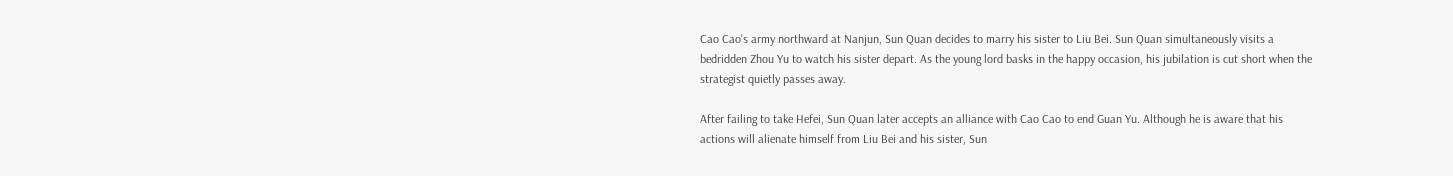Cao Cao's army northward at Nanjun, Sun Quan decides to marry his sister to Liu Bei. Sun Quan simultaneously visits a bedridden Zhou Yu to watch his sister depart. As the young lord basks in the happy occasion, his jubilation is cut short when the strategist quietly passes away.

After failing to take Hefei, Sun Quan later accepts an alliance with Cao Cao to end Guan Yu. Although he is aware that his actions will alienate himself from Liu Bei and his sister, Sun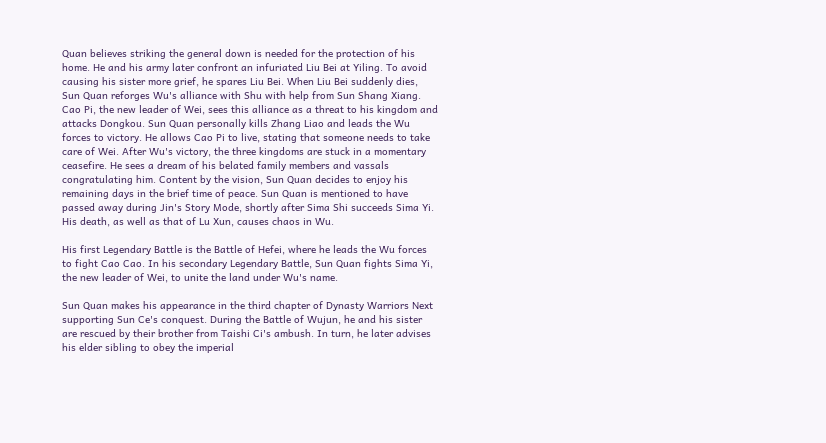Quan believes striking the general down is needed for the protection of his home. He and his army later confront an infuriated Liu Bei at Yiling. To avoid causing his sister more grief, he spares Liu Bei. When Liu Bei suddenly dies, Sun Quan reforges Wu's alliance with Shu with help from Sun Shang Xiang. Cao Pi, the new leader of Wei, sees this alliance as a threat to his kingdom and attacks Dongkou. Sun Quan personally kills Zhang Liao and leads the Wu forces to victory. He allows Cao Pi to live, stating that someone needs to take care of Wei. After Wu's victory, the three kingdoms are stuck in a momentary ceasefire. He sees a dream of his belated family members and vassals congratulating him. Content by the vision, Sun Quan decides to enjoy his remaining days in the brief time of peace. Sun Quan is mentioned to have passed away during Jin's Story Mode, shortly after Sima Shi succeeds Sima Yi. His death, as well as that of Lu Xun, causes chaos in Wu.

His first Legendary Battle is the Battle of Hefei, where he leads the Wu forces to fight Cao Cao. In his secondary Legendary Battle, Sun Quan fights Sima Yi, the new leader of Wei, to unite the land under Wu's name.

Sun Quan makes his appearance in the third chapter of Dynasty Warriors Next supporting Sun Ce's conquest. During the Battle of Wujun, he and his sister are rescued by their brother from Taishi Ci's ambush. In turn, he later advises his elder sibling to obey the imperial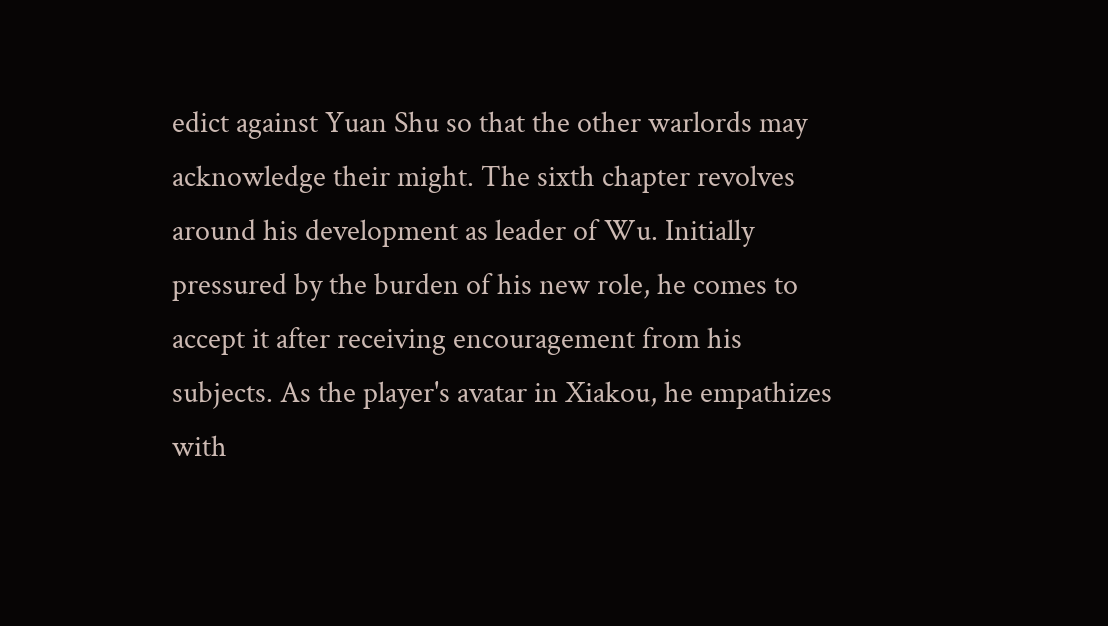edict against Yuan Shu so that the other warlords may acknowledge their might. The sixth chapter revolves around his development as leader of Wu. Initially pressured by the burden of his new role, he comes to accept it after receiving encouragement from his subjects. As the player's avatar in Xiakou, he empathizes with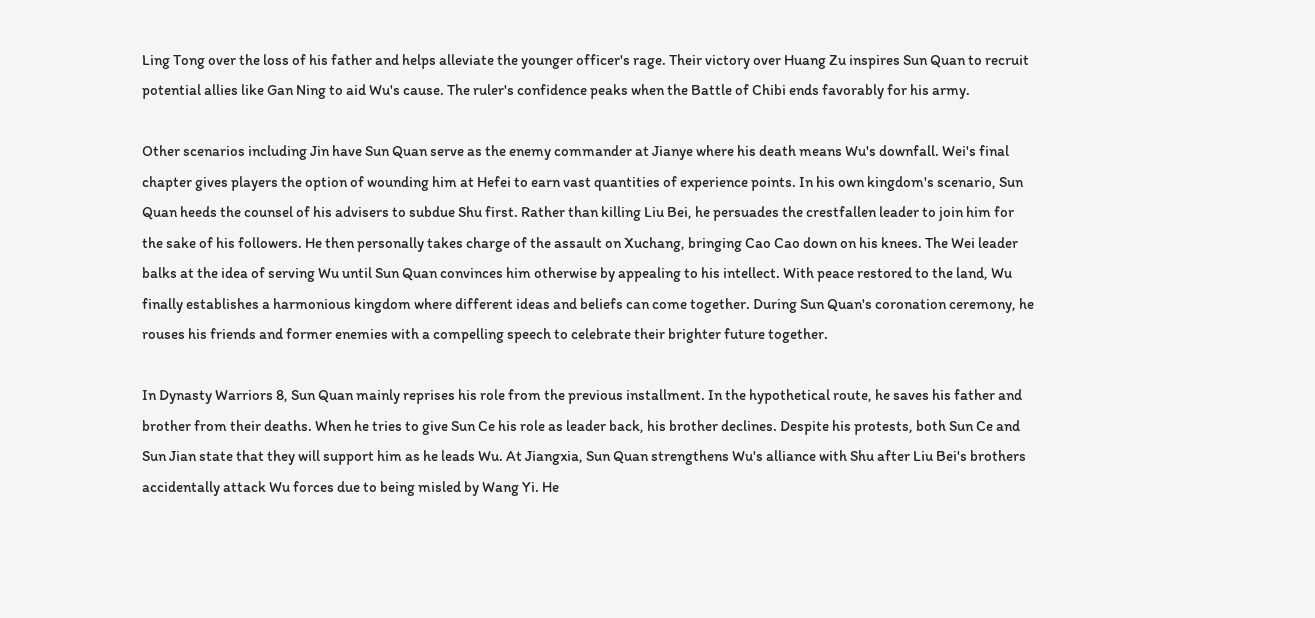Ling Tong over the loss of his father and helps alleviate the younger officer's rage. Their victory over Huang Zu inspires Sun Quan to recruit potential allies like Gan Ning to aid Wu's cause. The ruler's confidence peaks when the Battle of Chibi ends favorably for his army.

Other scenarios including Jin have Sun Quan serve as the enemy commander at Jianye where his death means Wu's downfall. Wei's final chapter gives players the option of wounding him at Hefei to earn vast quantities of experience points. In his own kingdom's scenario, Sun Quan heeds the counsel of his advisers to subdue Shu first. Rather than killing Liu Bei, he persuades the crestfallen leader to join him for the sake of his followers. He then personally takes charge of the assault on Xuchang, bringing Cao Cao down on his knees. The Wei leader balks at the idea of serving Wu until Sun Quan convinces him otherwise by appealing to his intellect. With peace restored to the land, Wu finally establishes a harmonious kingdom where different ideas and beliefs can come together. During Sun Quan's coronation ceremony, he rouses his friends and former enemies with a compelling speech to celebrate their brighter future together.

In Dynasty Warriors 8, Sun Quan mainly reprises his role from the previous installment. In the hypothetical route, he saves his father and brother from their deaths. When he tries to give Sun Ce his role as leader back, his brother declines. Despite his protests, both Sun Ce and Sun Jian state that they will support him as he leads Wu. At Jiangxia, Sun Quan strengthens Wu's alliance with Shu after Liu Bei's brothers accidentally attack Wu forces due to being misled by Wang Yi. He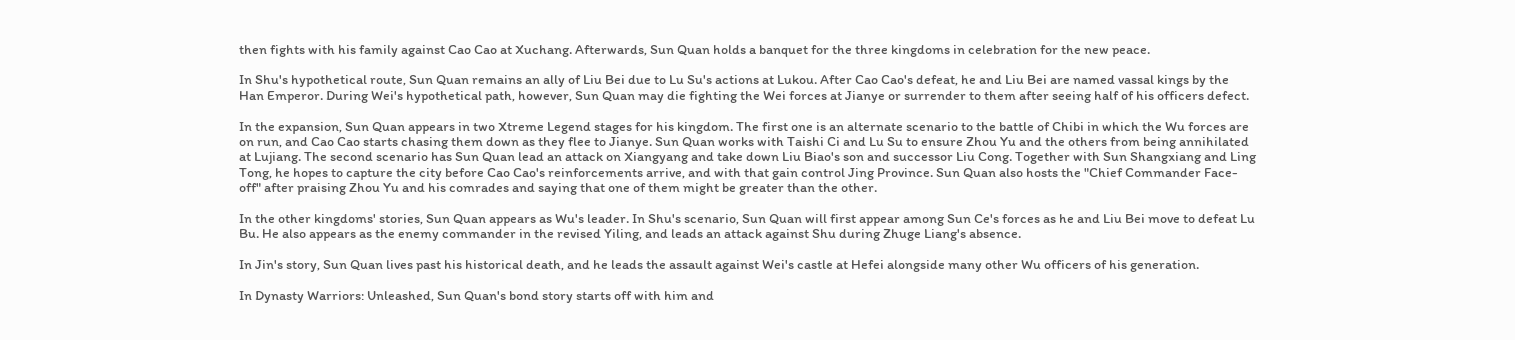then fights with his family against Cao Cao at Xuchang. Afterwards, Sun Quan holds a banquet for the three kingdoms in celebration for the new peace.

In Shu's hypothetical route, Sun Quan remains an ally of Liu Bei due to Lu Su's actions at Lukou. After Cao Cao's defeat, he and Liu Bei are named vassal kings by the Han Emperor. During Wei's hypothetical path, however, Sun Quan may die fighting the Wei forces at Jianye or surrender to them after seeing half of his officers defect.

In the expansion, Sun Quan appears in two Xtreme Legend stages for his kingdom. The first one is an alternate scenario to the battle of Chibi in which the Wu forces are on run, and Cao Cao starts chasing them down as they flee to Jianye. Sun Quan works with Taishi Ci and Lu Su to ensure Zhou Yu and the others from being annihilated at Lujiang. The second scenario has Sun Quan lead an attack on Xiangyang and take down Liu Biao's son and successor Liu Cong. Together with Sun Shangxiang and Ling Tong, he hopes to capture the city before Cao Cao's reinforcements arrive, and with that gain control Jing Province. Sun Quan also hosts the "Chief Commander Face-off" after praising Zhou Yu and his comrades and saying that one of them might be greater than the other.

In the other kingdoms' stories, Sun Quan appears as Wu's leader. In Shu's scenario, Sun Quan will first appear among Sun Ce's forces as he and Liu Bei move to defeat Lu Bu. He also appears as the enemy commander in the revised Yiling, and leads an attack against Shu during Zhuge Liang's absence.

In Jin's story, Sun Quan lives past his historical death, and he leads the assault against Wei's castle at Hefei alongside many other Wu officers of his generation.

In Dynasty Warriors: Unleashed, Sun Quan's bond story starts off with him and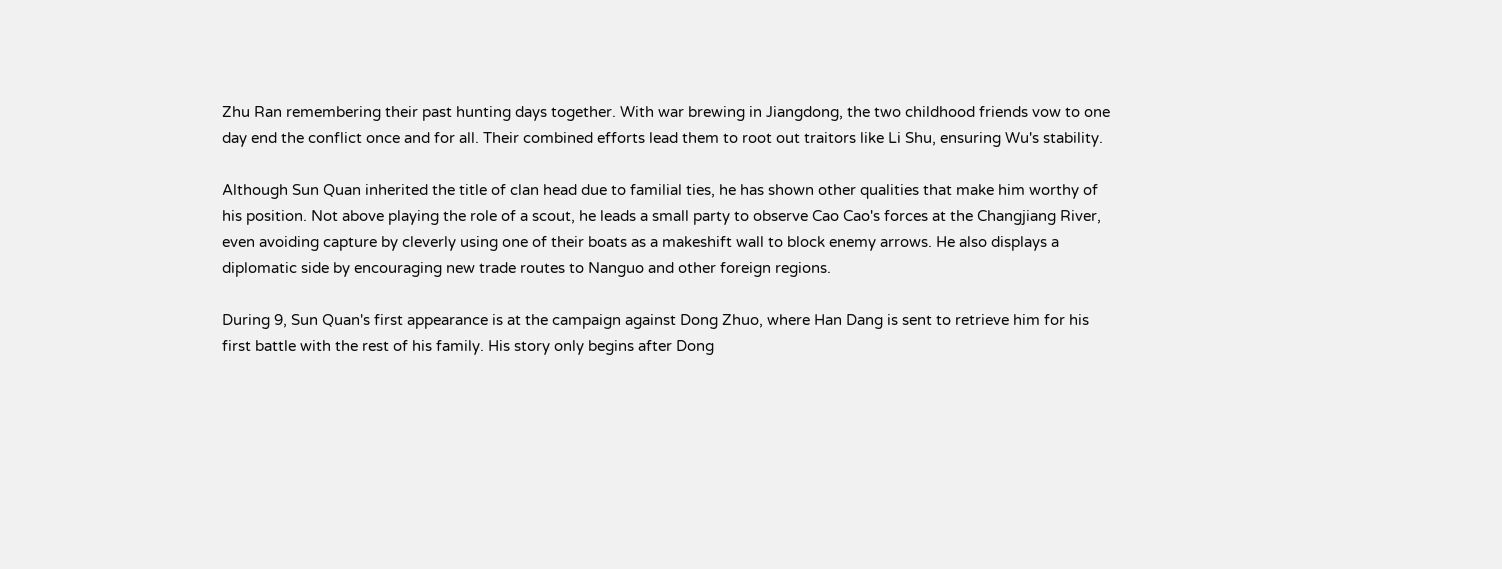Zhu Ran remembering their past hunting days together. With war brewing in Jiangdong, the two childhood friends vow to one day end the conflict once and for all. Their combined efforts lead them to root out traitors like Li Shu, ensuring Wu's stability.

Although Sun Quan inherited the title of clan head due to familial ties, he has shown other qualities that make him worthy of his position. Not above playing the role of a scout, he leads a small party to observe Cao Cao's forces at the Changjiang River, even avoiding capture by cleverly using one of their boats as a makeshift wall to block enemy arrows. He also displays a diplomatic side by encouraging new trade routes to Nanguo and other foreign regions.

During 9, Sun Quan's first appearance is at the campaign against Dong Zhuo, where Han Dang is sent to retrieve him for his first battle with the rest of his family. His story only begins after Dong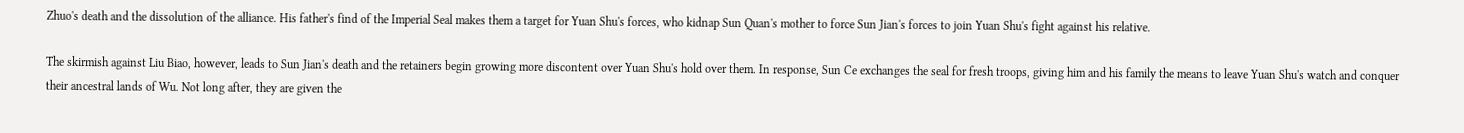Zhuo's death and the dissolution of the alliance. His father's find of the Imperial Seal makes them a target for Yuan Shu's forces, who kidnap Sun Quan's mother to force Sun Jian's forces to join Yuan Shu's fight against his relative.

The skirmish against Liu Biao, however, leads to Sun Jian's death and the retainers begin growing more discontent over Yuan Shu's hold over them. In response, Sun Ce exchanges the seal for fresh troops, giving him and his family the means to leave Yuan Shu's watch and conquer their ancestral lands of Wu. Not long after, they are given the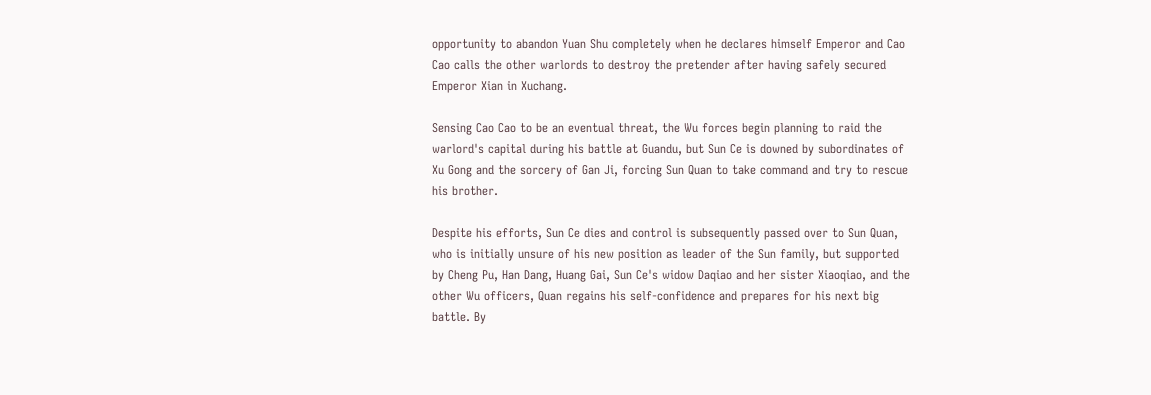opportunity to abandon Yuan Shu completely when he declares himself Emperor and Cao Cao calls the other warlords to destroy the pretender after having safely secured Emperor Xian in Xuchang.

Sensing Cao Cao to be an eventual threat, the Wu forces begin planning to raid the warlord's capital during his battle at Guandu, but Sun Ce is downed by subordinates of Xu Gong and the sorcery of Gan Ji, forcing Sun Quan to take command and try to rescue his brother.

Despite his efforts, Sun Ce dies and control is subsequently passed over to Sun Quan, who is initially unsure of his new position as leader of the Sun family, but supported by Cheng Pu, Han Dang, Huang Gai, Sun Ce's widow Daqiao and her sister Xiaoqiao, and the other Wu officers, Quan regains his self-confidence and prepares for his next big battle. By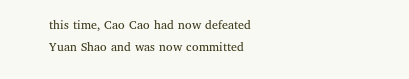this time, Cao Cao had now defeated Yuan Shao and was now committed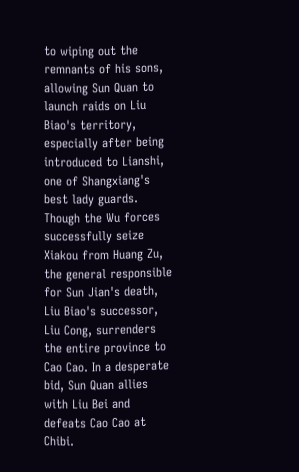to wiping out the remnants of his sons, allowing Sun Quan to launch raids on Liu Biao's territory, especially after being introduced to Lianshi, one of Shangxiang's best lady guards. Though the Wu forces successfully seize Xiakou from Huang Zu, the general responsible for Sun Jian's death, Liu Biao's successor, Liu Cong, surrenders the entire province to Cao Cao. In a desperate bid, Sun Quan allies with Liu Bei and defeats Cao Cao at Chibi.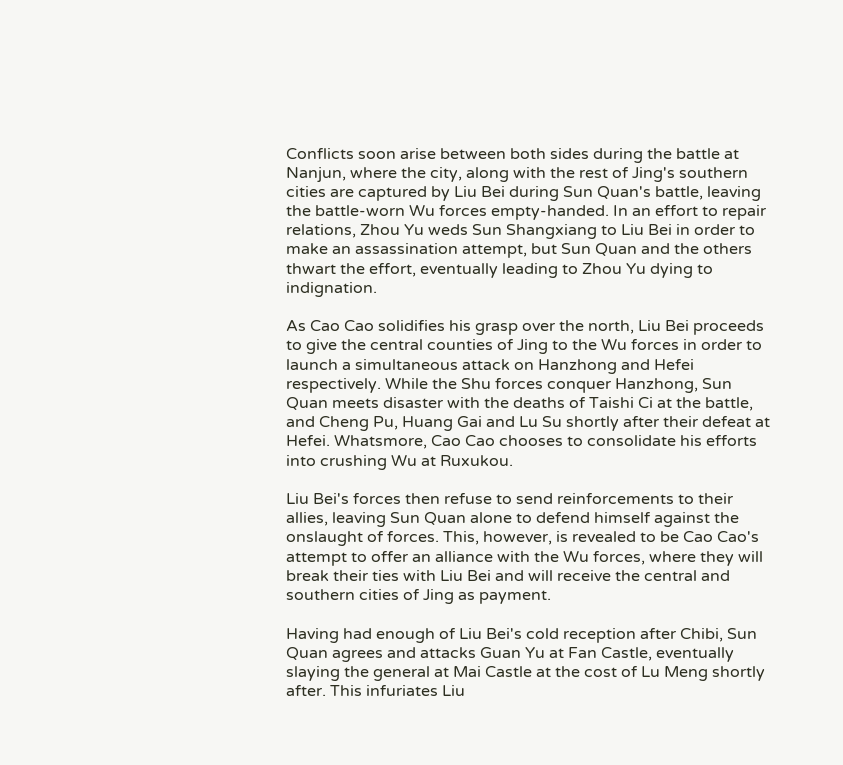Conflicts soon arise between both sides during the battle at Nanjun, where the city, along with the rest of Jing's southern cities are captured by Liu Bei during Sun Quan's battle, leaving the battle-worn Wu forces empty-handed. In an effort to repair relations, Zhou Yu weds Sun Shangxiang to Liu Bei in order to make an assassination attempt, but Sun Quan and the others thwart the effort, eventually leading to Zhou Yu dying to indignation.

As Cao Cao solidifies his grasp over the north, Liu Bei proceeds to give the central counties of Jing to the Wu forces in order to launch a simultaneous attack on Hanzhong and Hefei respectively. While the Shu forces conquer Hanzhong, Sun Quan meets disaster with the deaths of Taishi Ci at the battle, and Cheng Pu, Huang Gai and Lu Su shortly after their defeat at Hefei. Whatsmore, Cao Cao chooses to consolidate his efforts into crushing Wu at Ruxukou.

Liu Bei's forces then refuse to send reinforcements to their allies, leaving Sun Quan alone to defend himself against the onslaught of forces. This, however, is revealed to be Cao Cao's attempt to offer an alliance with the Wu forces, where they will break their ties with Liu Bei and will receive the central and southern cities of Jing as payment.

Having had enough of Liu Bei's cold reception after Chibi, Sun Quan agrees and attacks Guan Yu at Fan Castle, eventually slaying the general at Mai Castle at the cost of Lu Meng shortly after. This infuriates Liu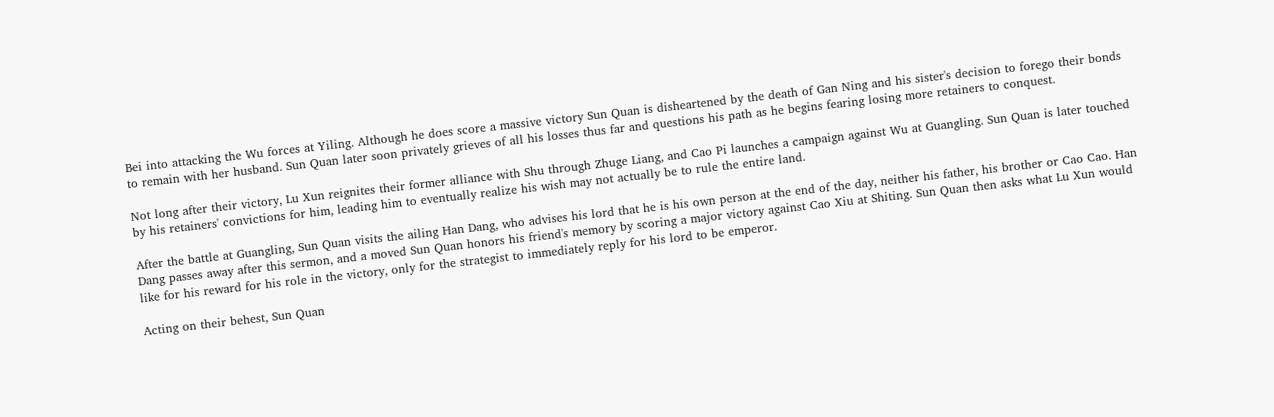Bei into attacking the Wu forces at Yiling. Although he does score a massive victory Sun Quan is disheartened by the death of Gan Ning and his sister's decision to forego their bonds to remain with her husband. Sun Quan later soon privately grieves of all his losses thus far and questions his path as he begins fearing losing more retainers to conquest.

Not long after their victory, Lu Xun reignites their former alliance with Shu through Zhuge Liang, and Cao Pi launches a campaign against Wu at Guangling. Sun Quan is later touched by his retainers' convictions for him, leading him to eventually realize his wish may not actually be to rule the entire land.

After the battle at Guangling, Sun Quan visits the ailing Han Dang, who advises his lord that he is his own person at the end of the day, neither his father, his brother or Cao Cao. Han Dang passes away after this sermon, and a moved Sun Quan honors his friend's memory by scoring a major victory against Cao Xiu at Shiting. Sun Quan then asks what Lu Xun would like for his reward for his role in the victory, only for the strategist to immediately reply for his lord to be emperor.

Acting on their behest, Sun Quan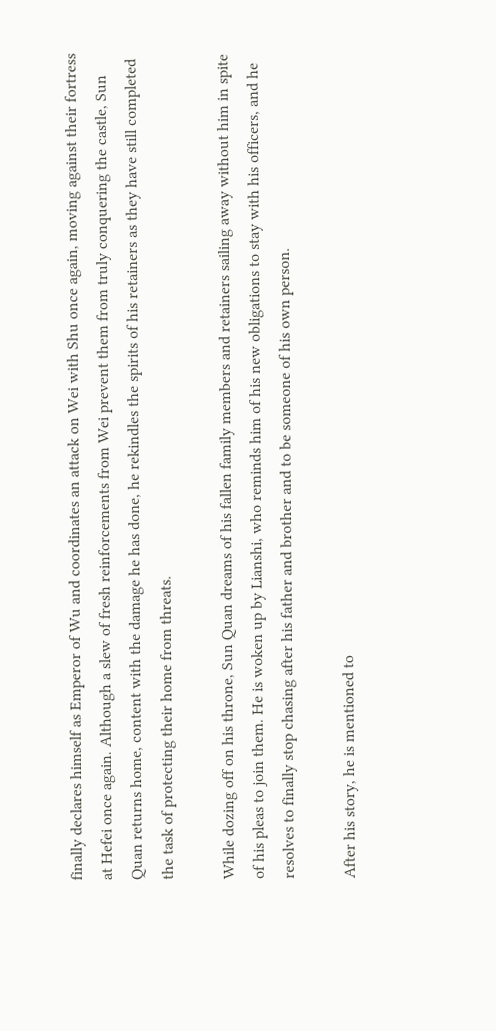finally declares himself as Emperor of Wu and coordinates an attack on Wei with Shu once again, moving against their fortress at Hefei once again. Although a slew of fresh reinforcements from Wei prevent them from truly conquering the castle, Sun Quan returns home, content with the damage he has done, he rekindles the spirits of his retainers as they have still completed the task of protecting their home from threats.

While dozing off on his throne, Sun Quan dreams of his fallen family members and retainers sailing away without him in spite of his pleas to join them. He is woken up by Lianshi, who reminds him of his new obligations to stay with his officers, and he resolves to finally stop chasing after his father and brother and to be someone of his own person.

After his story, he is mentioned to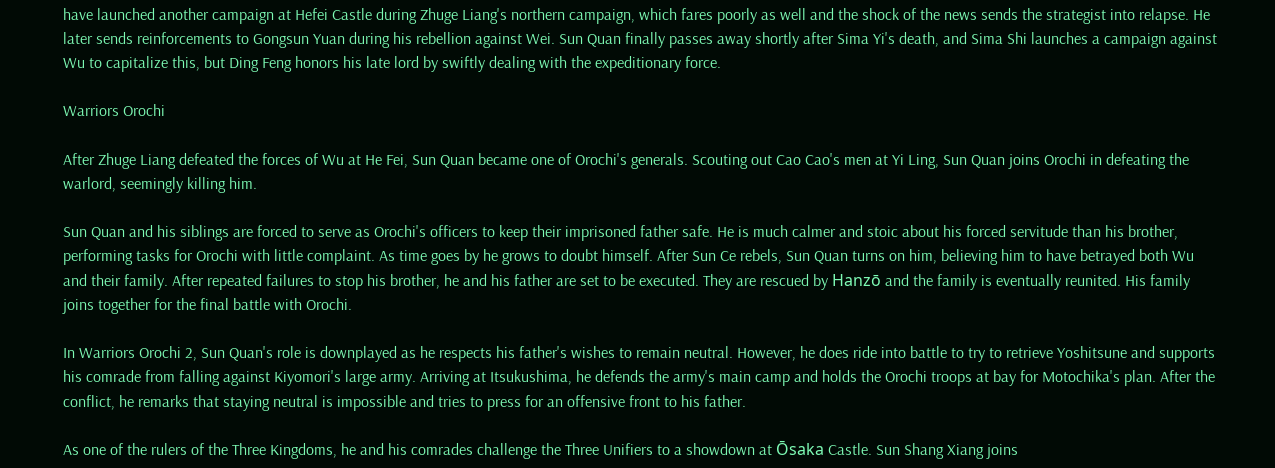have launched another campaign at Hefei Castle during Zhuge Liang's northern campaign, which fares poorly as well and the shock of the news sends the strategist into relapse. He later sends reinforcements to Gongsun Yuan during his rebellion against Wei. Sun Quan finally passes away shortly after Sima Yi's death, and Sima Shi launches a campaign against Wu to capitalize this, but Ding Feng honors his late lord by swiftly dealing with the expeditionary force.

Warriors Orochi

After Zhuge Liang defeated the forces of Wu at He Fei, Sun Quan became one of Orochi's generals. Scouting out Cao Cao's men at Yi Ling, Sun Quan joins Orochi in defeating the warlord, seemingly killing him.

Sun Quan and his siblings are forced to serve as Orochi's officers to keep their imprisoned father safe. He is much calmer and stoic about his forced servitude than his brother, performing tasks for Orochi with little complaint. As time goes by he grows to doubt himself. After Sun Ce rebels, Sun Quan turns on him, believing him to have betrayed both Wu and their family. After repeated failures to stop his brother, he and his father are set to be executed. They are rescued by Hanzō and the family is eventually reunited. His family joins together for the final battle with Orochi.

In Warriors Orochi 2, Sun Quan's role is downplayed as he respects his father's wishes to remain neutral. However, he does ride into battle to try to retrieve Yoshitsune and supports his comrade from falling against Kiyomori's large army. Arriving at Itsukushima, he defends the army's main camp and holds the Orochi troops at bay for Motochika's plan. After the conflict, he remarks that staying neutral is impossible and tries to press for an offensive front to his father.

As one of the rulers of the Three Kingdoms, he and his comrades challenge the Three Unifiers to a showdown at Ōsaka Castle. Sun Shang Xiang joins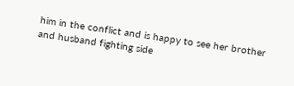him in the conflict and is happy to see her brother and husband fighting side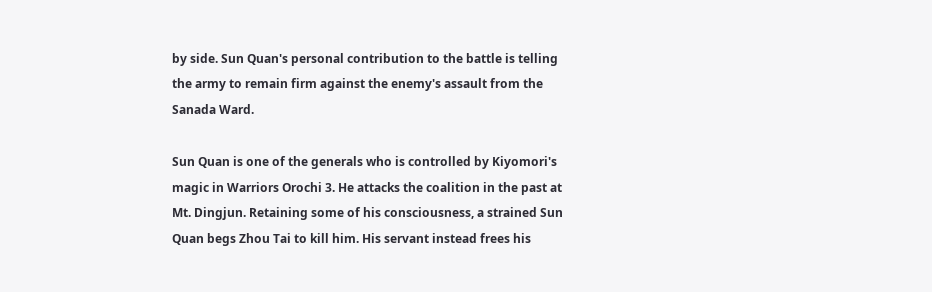by side. Sun Quan's personal contribution to the battle is telling the army to remain firm against the enemy's assault from the Sanada Ward.

Sun Quan is one of the generals who is controlled by Kiyomori's magic in Warriors Orochi 3. He attacks the coalition in the past at Mt. Dingjun. Retaining some of his consciousness, a strained Sun Quan begs Zhou Tai to kill him. His servant instead frees his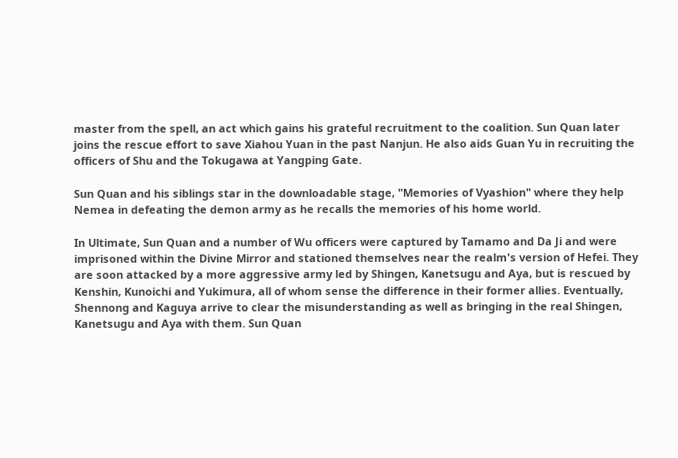master from the spell, an act which gains his grateful recruitment to the coalition. Sun Quan later joins the rescue effort to save Xiahou Yuan in the past Nanjun. He also aids Guan Yu in recruiting the officers of Shu and the Tokugawa at Yangping Gate.

Sun Quan and his siblings star in the downloadable stage, "Memories of Vyashion" where they help Nemea in defeating the demon army as he recalls the memories of his home world.

In Ultimate, Sun Quan and a number of Wu officers were captured by Tamamo and Da Ji and were imprisoned within the Divine Mirror and stationed themselves near the realm's version of Hefei. They are soon attacked by a more aggressive army led by Shingen, Kanetsugu and Aya, but is rescued by Kenshin, Kunoichi and Yukimura, all of whom sense the difference in their former allies. Eventually, Shennong and Kaguya arrive to clear the misunderstanding as well as bringing in the real Shingen, Kanetsugu and Aya with them. Sun Quan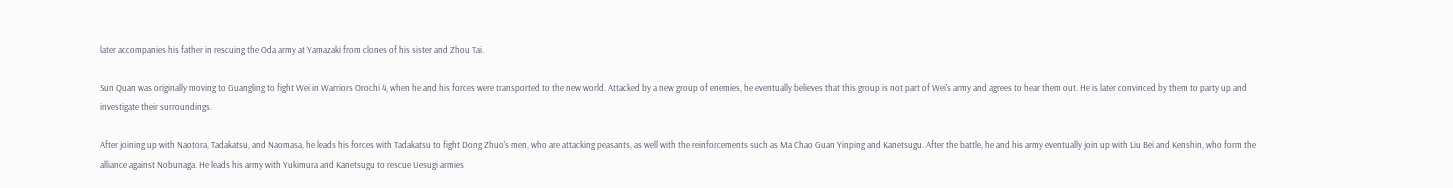later accompanies his father in rescuing the Oda army at Yamazaki from clones of his sister and Zhou Tai.

Sun Quan was originally moving to Guangling to fight Wei in Warriors Orochi 4, when he and his forces were transported to the new world. Attacked by a new group of enemies, he eventually believes that this group is not part of Wei's army and agrees to hear them out. He is later convinced by them to party up and investigate their surroundings.

After joining up with Naotora, Tadakatsu, and Naomasa, he leads his forces with Tadakatsu to fight Dong Zhuo's men, who are attacking peasants, as well with the reinforcements such as Ma Chao Guan Yinping and Kanetsugu. After the battle, he and his army eventually join up with Liu Bei and Kenshin, who form the alliance against Nobunaga. He leads his army with Yukimura and Kanetsugu to rescue Uesugi armies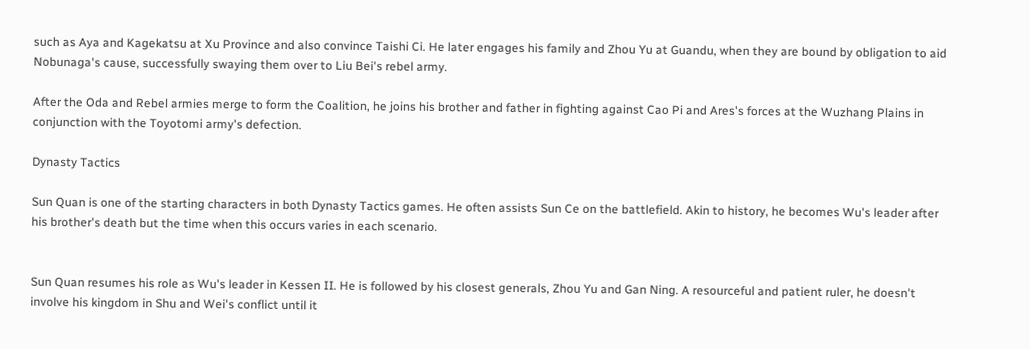such as Aya and Kagekatsu at Xu Province and also convince Taishi Ci. He later engages his family and Zhou Yu at Guandu, when they are bound by obligation to aid Nobunaga's cause, successfully swaying them over to Liu Bei's rebel army.

After the Oda and Rebel armies merge to form the Coalition, he joins his brother and father in fighting against Cao Pi and Ares's forces at the Wuzhang Plains in conjunction with the Toyotomi army's defection.

Dynasty Tactics

Sun Quan is one of the starting characters in both Dynasty Tactics games. He often assists Sun Ce on the battlefield. Akin to history, he becomes Wu's leader after his brother's death but the time when this occurs varies in each scenario.


Sun Quan resumes his role as Wu's leader in Kessen II. He is followed by his closest generals, Zhou Yu and Gan Ning. A resourceful and patient ruler, he doesn't involve his kingdom in Shu and Wei's conflict until it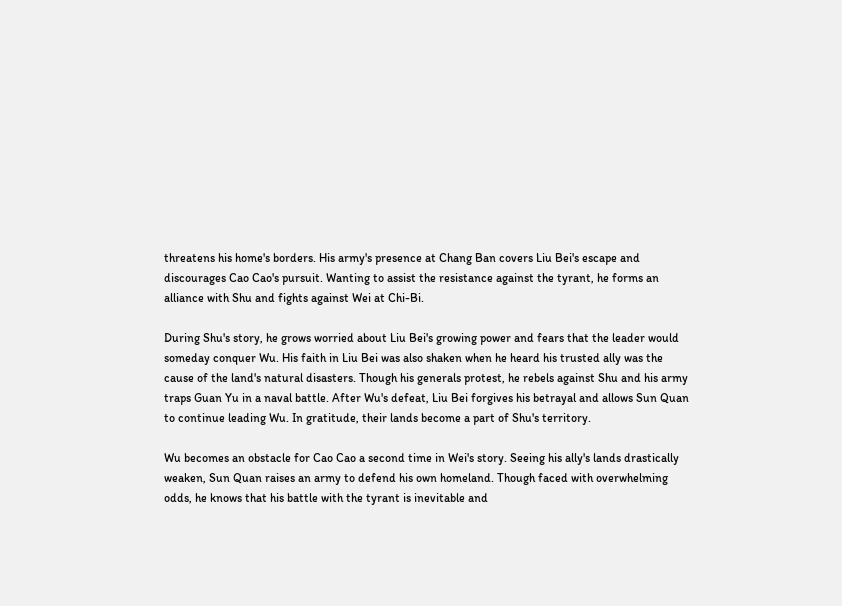threatens his home's borders. His army's presence at Chang Ban covers Liu Bei's escape and discourages Cao Cao's pursuit. Wanting to assist the resistance against the tyrant, he forms an alliance with Shu and fights against Wei at Chi-Bi.

During Shu's story, he grows worried about Liu Bei's growing power and fears that the leader would someday conquer Wu. His faith in Liu Bei was also shaken when he heard his trusted ally was the cause of the land's natural disasters. Though his generals protest, he rebels against Shu and his army traps Guan Yu in a naval battle. After Wu's defeat, Liu Bei forgives his betrayal and allows Sun Quan to continue leading Wu. In gratitude, their lands become a part of Shu's territory.

Wu becomes an obstacle for Cao Cao a second time in Wei's story. Seeing his ally's lands drastically weaken, Sun Quan raises an army to defend his own homeland. Though faced with overwhelming odds, he knows that his battle with the tyrant is inevitable and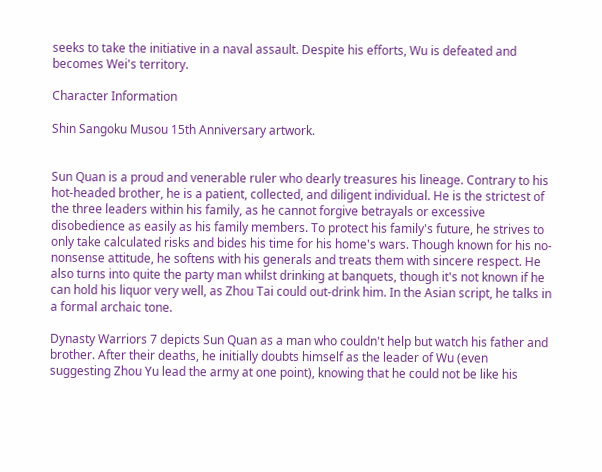seeks to take the initiative in a naval assault. Despite his efforts, Wu is defeated and becomes Wei's territory.

Character Information

Shin Sangoku Musou 15th Anniversary artwork.


Sun Quan is a proud and venerable ruler who dearly treasures his lineage. Contrary to his hot-headed brother, he is a patient, collected, and diligent individual. He is the strictest of the three leaders within his family, as he cannot forgive betrayals or excessive disobedience as easily as his family members. To protect his family's future, he strives to only take calculated risks and bides his time for his home's wars. Though known for his no-nonsense attitude, he softens with his generals and treats them with sincere respect. He also turns into quite the party man whilst drinking at banquets, though it's not known if he can hold his liquor very well, as Zhou Tai could out-drink him. In the Asian script, he talks in a formal archaic tone.

Dynasty Warriors 7 depicts Sun Quan as a man who couldn't help but watch his father and brother. After their deaths, he initially doubts himself as the leader of Wu (even suggesting Zhou Yu lead the army at one point), knowing that he could not be like his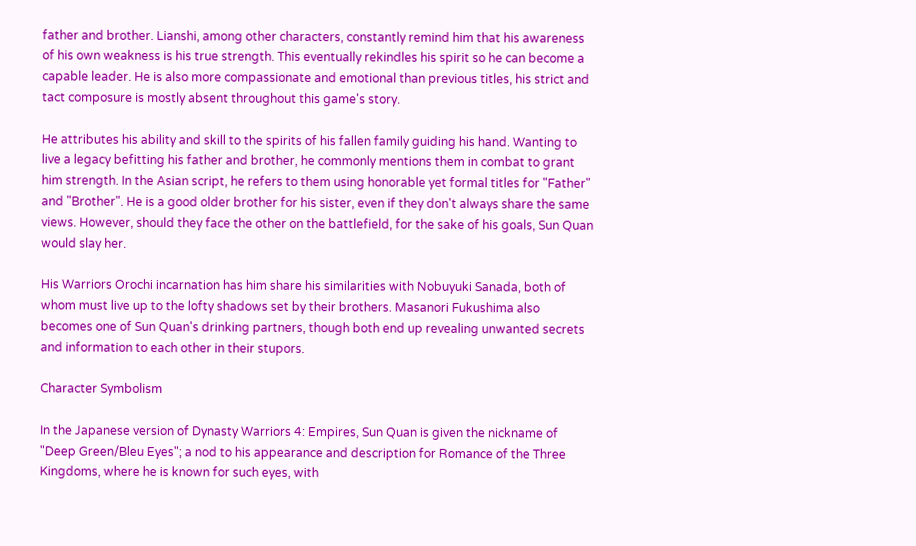father and brother. Lianshi, among other characters, constantly remind him that his awareness of his own weakness is his true strength. This eventually rekindles his spirit so he can become a capable leader. He is also more compassionate and emotional than previous titles, his strict and tact composure is mostly absent throughout this game's story.

He attributes his ability and skill to the spirits of his fallen family guiding his hand. Wanting to live a legacy befitting his father and brother, he commonly mentions them in combat to grant him strength. In the Asian script, he refers to them using honorable yet formal titles for "Father" and "Brother". He is a good older brother for his sister, even if they don't always share the same views. However, should they face the other on the battlefield, for the sake of his goals, Sun Quan would slay her.

His Warriors Orochi incarnation has him share his similarities with Nobuyuki Sanada, both of whom must live up to the lofty shadows set by their brothers. Masanori Fukushima also becomes one of Sun Quan's drinking partners, though both end up revealing unwanted secrets and information to each other in their stupors.

Character Symbolism

In the Japanese version of Dynasty Warriors 4: Empires, Sun Quan is given the nickname of "Deep Green/Bleu Eyes"; a nod to his appearance and description for Romance of the Three Kingdoms, where he is known for such eyes, with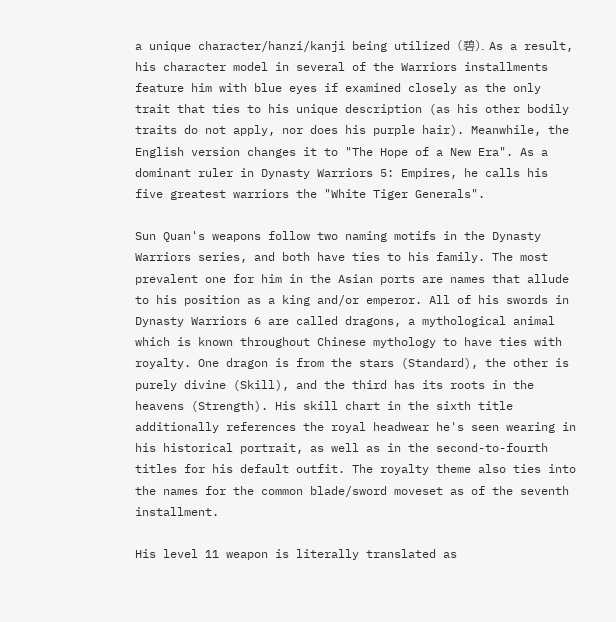a unique character/hanzi/kanji being utilized (碧). As a result, his character model in several of the Warriors installments feature him with blue eyes if examined closely as the only trait that ties to his unique description (as his other bodily traits do not apply, nor does his purple hair). Meanwhile, the English version changes it to "The Hope of a New Era". As a dominant ruler in Dynasty Warriors 5: Empires, he calls his five greatest warriors the "White Tiger Generals".

Sun Quan's weapons follow two naming motifs in the Dynasty Warriors series, and both have ties to his family. The most prevalent one for him in the Asian ports are names that allude to his position as a king and/or emperor. All of his swords in Dynasty Warriors 6 are called dragons, a mythological animal which is known throughout Chinese mythology to have ties with royalty. One dragon is from the stars (Standard), the other is purely divine (Skill), and the third has its roots in the heavens (Strength). His skill chart in the sixth title additionally references the royal headwear he's seen wearing in his historical portrait, as well as in the second-to-fourth titles for his default outfit. The royalty theme also ties into the names for the common blade/sword moveset as of the seventh installment.

His level 11 weapon is literally translated as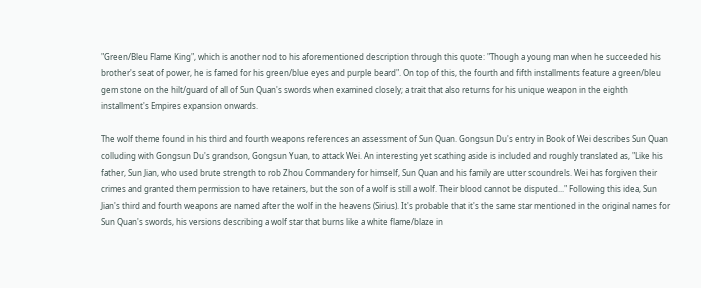"Green/Bleu Flame King", which is another nod to his aforementioned description through this quote: "Though a young man when he succeeded his brother's seat of power, he is famed for his green/blue eyes and purple beard". On top of this, the fourth and fifth installments feature a green/bleu gem stone on the hilt/guard of all of Sun Quan's swords when examined closely; a trait that also returns for his unique weapon in the eighth installment's Empires expansion onwards.

The wolf theme found in his third and fourth weapons references an assessment of Sun Quan. Gongsun Du's entry in Book of Wei describes Sun Quan colluding with Gongsun Du's grandson, Gongsun Yuan, to attack Wei. An interesting yet scathing aside is included and roughly translated as, "Like his father, Sun Jian, who used brute strength to rob Zhou Commandery for himself, Sun Quan and his family are utter scoundrels. Wei has forgiven their crimes and granted them permission to have retainers, but the son of a wolf is still a wolf. Their blood cannot be disputed..." Following this idea, Sun Jian's third and fourth weapons are named after the wolf in the heavens (Sirius). It's probable that it's the same star mentioned in the original names for Sun Quan's swords, his versions describing a wolf star that burns like a white flame/blaze in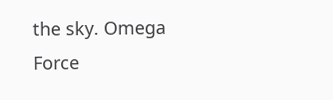the sky. Omega Force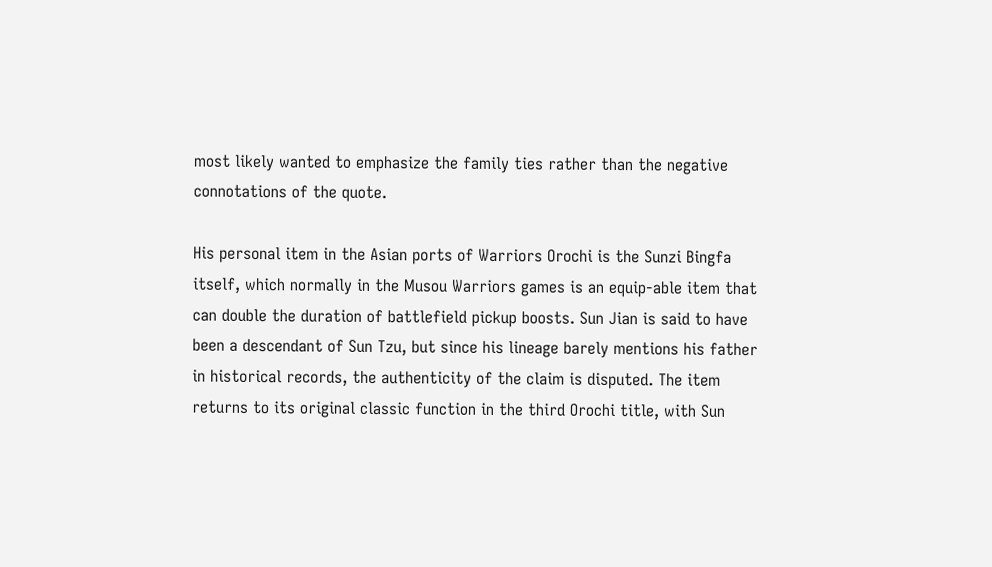most likely wanted to emphasize the family ties rather than the negative connotations of the quote.

His personal item in the Asian ports of Warriors Orochi is the Sunzi Bingfa itself, which normally in the Musou Warriors games is an equip-able item that can double the duration of battlefield pickup boosts. Sun Jian is said to have been a descendant of Sun Tzu, but since his lineage barely mentions his father in historical records, the authenticity of the claim is disputed. The item returns to its original classic function in the third Orochi title, with Sun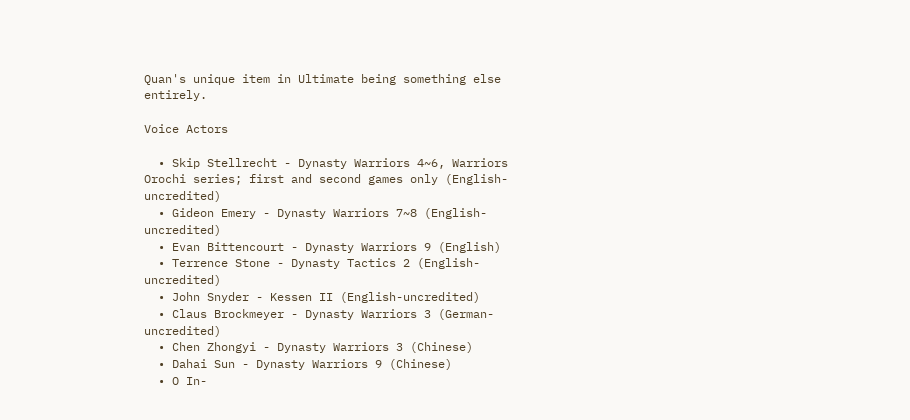Quan's unique item in Ultimate being something else entirely.

Voice Actors

  • Skip Stellrecht - Dynasty Warriors 4~6, Warriors Orochi series; first and second games only (English-uncredited)
  • Gideon Emery - Dynasty Warriors 7~8 (English-uncredited)
  • Evan Bittencourt - Dynasty Warriors 9 (English)
  • Terrence Stone - Dynasty Tactics 2 (English-uncredited)
  • John Snyder - Kessen II (English-uncredited)
  • Claus Brockmeyer - Dynasty Warriors 3 (German-uncredited)
  • Chen Zhongyi - Dynasty Warriors 3 (Chinese)
  • Dahai Sun - Dynasty Warriors 9 (Chinese)
  • O In-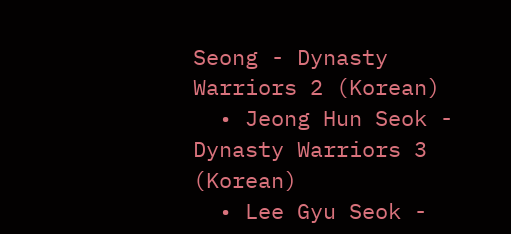Seong - Dynasty Warriors 2 (Korean)
  • Jeong Hun Seok - Dynasty Warriors 3 (Korean)
  • Lee Gyu Seok -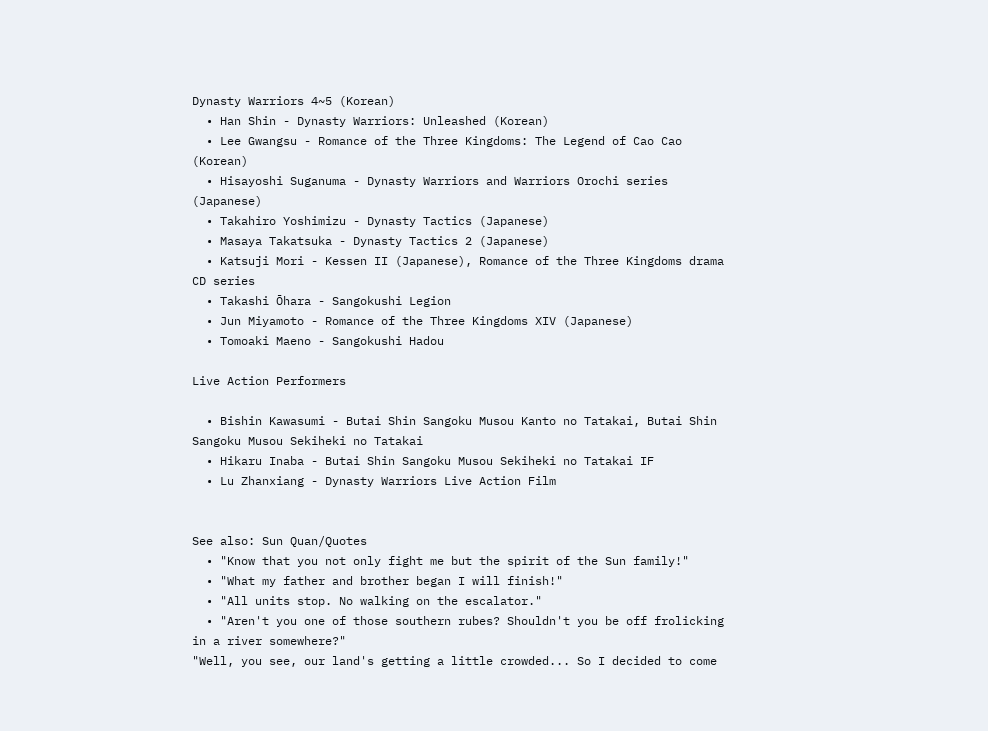Dynasty Warriors 4~5 (Korean)
  • Han Shin - Dynasty Warriors: Unleashed (Korean)
  • Lee Gwangsu - Romance of the Three Kingdoms: The Legend of Cao Cao (Korean)
  • Hisayoshi Suganuma - Dynasty Warriors and Warriors Orochi series (Japanese)
  • Takahiro Yoshimizu - Dynasty Tactics (Japanese)
  • Masaya Takatsuka - Dynasty Tactics 2 (Japanese)
  • Katsuji Mori - Kessen II (Japanese), Romance of the Three Kingdoms drama CD series
  • Takashi Ōhara - Sangokushi Legion
  • Jun Miyamoto - Romance of the Three Kingdoms XIV (Japanese)
  • Tomoaki Maeno - Sangokushi Hadou

Live Action Performers

  • Bishin Kawasumi - Butai Shin Sangoku Musou Kanto no Tatakai, Butai Shin Sangoku Musou Sekiheki no Tatakai
  • Hikaru Inaba - Butai Shin Sangoku Musou Sekiheki no Tatakai IF
  • Lu Zhanxiang - Dynasty Warriors Live Action Film


See also: Sun Quan/Quotes
  • "Know that you not only fight me but the spirit of the Sun family!"
  • "What my father and brother began I will finish!"
  • "All units stop. No walking on the escalator."
  • "Aren't you one of those southern rubes? Shouldn't you be off frolicking in a river somewhere?"
"Well, you see, our land's getting a little crowded... So I decided to come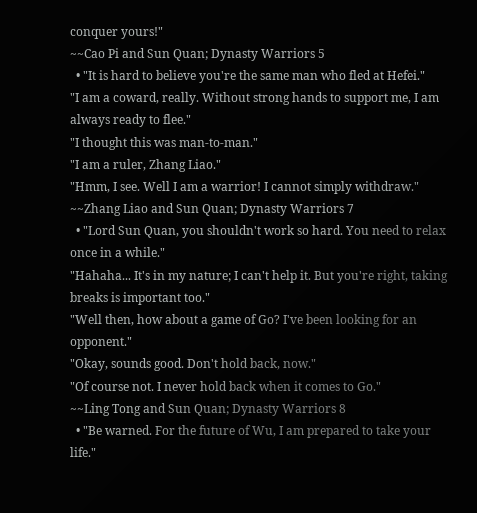conquer yours!"
~~Cao Pi and Sun Quan; Dynasty Warriors 5
  • "It is hard to believe you're the same man who fled at Hefei."
"I am a coward, really. Without strong hands to support me, I am always ready to flee."
"I thought this was man-to-man."
"I am a ruler, Zhang Liao."
"Hmm, I see. Well I am a warrior! I cannot simply withdraw."
~~Zhang Liao and Sun Quan; Dynasty Warriors 7
  • "Lord Sun Quan, you shouldn't work so hard. You need to relax once in a while."
"Hahaha... It's in my nature; I can't help it. But you're right, taking breaks is important too."
"Well then, how about a game of Go? I've been looking for an opponent."
"Okay, sounds good. Don't hold back, now."
"Of course not. I never hold back when it comes to Go."
~~Ling Tong and Sun Quan; Dynasty Warriors 8
  • "Be warned. For the future of Wu, I am prepared to take your life."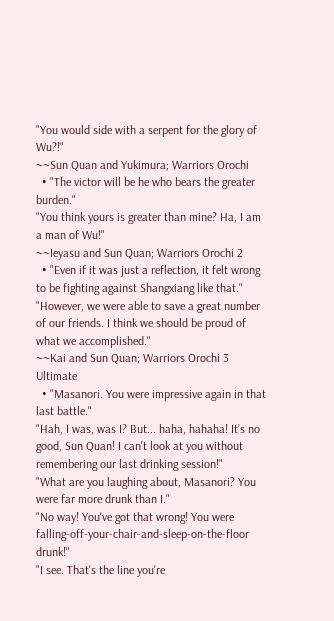"You would side with a serpent for the glory of Wu?!"
~~Sun Quan and Yukimura; Warriors Orochi
  • "The victor will be he who bears the greater burden."
"You think yours is greater than mine? Ha, I am a man of Wu!"
~~Ieyasu and Sun Quan; Warriors Orochi 2
  • "Even if it was just a reflection, it felt wrong to be fighting against Shangxiang like that."
"However, we were able to save a great number of our friends. I think we should be proud of what we accomplished."
~~Kai and Sun Quan; Warriors Orochi 3 Ultimate
  • "Masanori. You were impressive again in that last battle."
"Hah, I was, was I? But... haha, hahaha! It's no good, Sun Quan! I can't look at you without remembering our last drinking session!"
"What are you laughing about, Masanori? You were far more drunk than I."
"No way! You've got that wrong! You were falling-off-your-chair-and-sleep-on-the-floor drunk!"
"I see. That's the line you're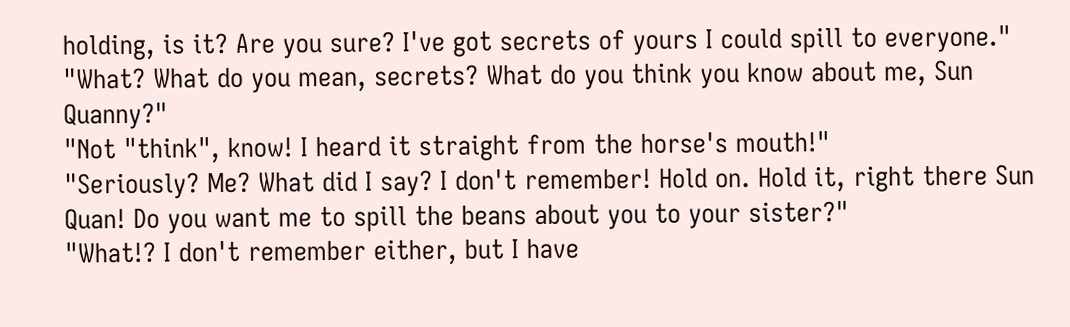holding, is it? Are you sure? I've got secrets of yours I could spill to everyone."
"What? What do you mean, secrets? What do you think you know about me, Sun Quanny?"
"Not "think", know! I heard it straight from the horse's mouth!"
"Seriously? Me? What did I say? I don't remember! Hold on. Hold it, right there Sun Quan! Do you want me to spill the beans about you to your sister?"
"What!? I don't remember either, but I have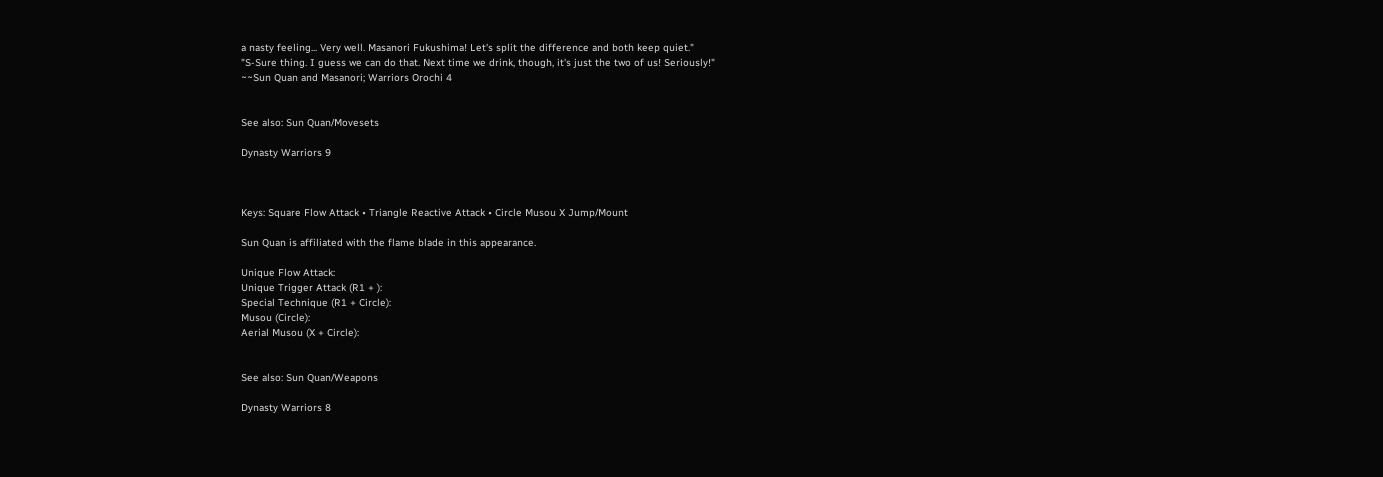a nasty feeling... Very well. Masanori Fukushima! Let's split the difference and both keep quiet."
"S-Sure thing. I guess we can do that. Next time we drink, though, it's just the two of us! Seriously!"
~~Sun Quan and Masanori; Warriors Orochi 4


See also: Sun Quan/Movesets

Dynasty Warriors 9



Keys: Square Flow Attack • Triangle Reactive Attack • Circle Musou X Jump/Mount

Sun Quan is affiliated with the flame blade in this appearance.

Unique Flow Attack:
Unique Trigger Attack (R1 + ):
Special Technique (R1 + Circle):
Musou (Circle):
Aerial Musou (X + Circle):


See also: Sun Quan/Weapons

Dynasty Warriors 8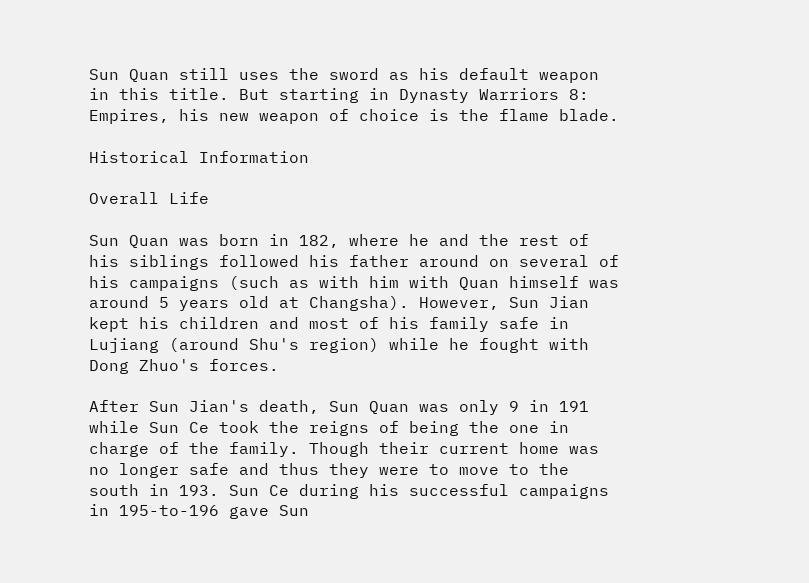Sun Quan still uses the sword as his default weapon in this title. But starting in Dynasty Warriors 8: Empires, his new weapon of choice is the flame blade.

Historical Information

Overall Life

Sun Quan was born in 182, where he and the rest of his siblings followed his father around on several of his campaigns (such as with him with Quan himself was around 5 years old at Changsha). However, Sun Jian kept his children and most of his family safe in Lujiang (around Shu's region) while he fought with Dong Zhuo's forces.

After Sun Jian's death, Sun Quan was only 9 in 191 while Sun Ce took the reigns of being the one in charge of the family. Though their current home was no longer safe and thus they were to move to the south in 193. Sun Ce during his successful campaigns in 195-to-196 gave Sun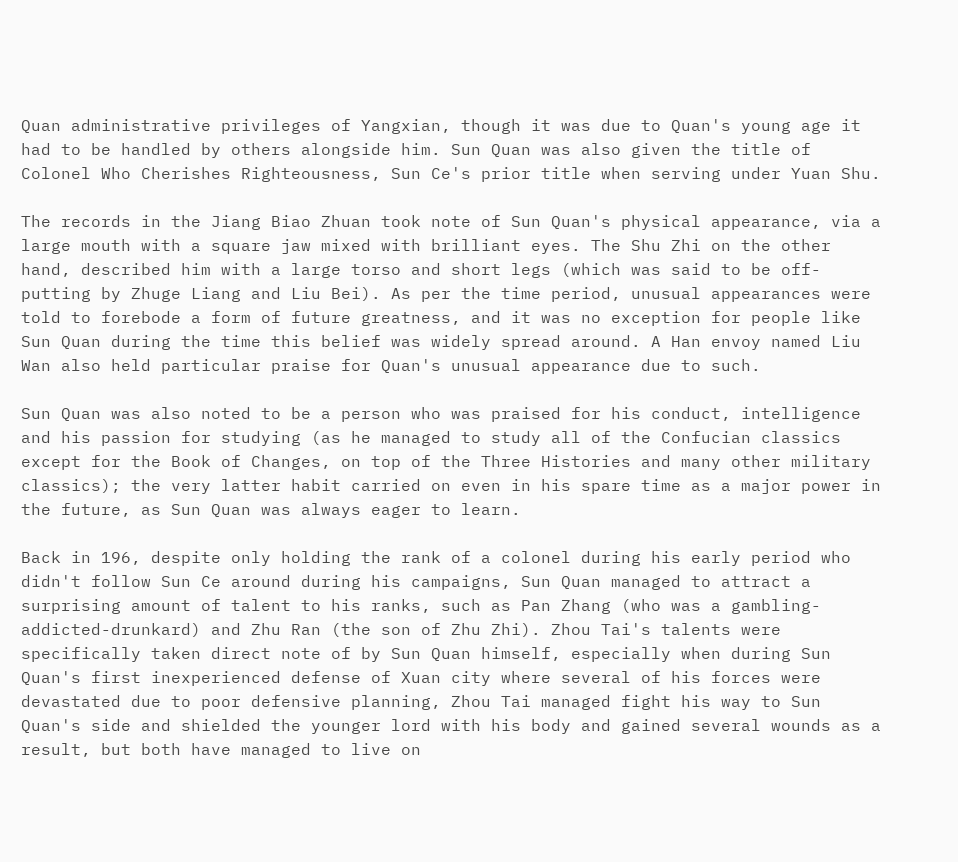Quan administrative privileges of Yangxian, though it was due to Quan's young age it had to be handled by others alongside him. Sun Quan was also given the title of Colonel Who Cherishes Righteousness, Sun Ce's prior title when serving under Yuan Shu.

The records in the Jiang Biao Zhuan took note of Sun Quan's physical appearance, via a large mouth with a square jaw mixed with brilliant eyes. The Shu Zhi on the other hand, described him with a large torso and short legs (which was said to be off-putting by Zhuge Liang and Liu Bei). As per the time period, unusual appearances were told to forebode a form of future greatness, and it was no exception for people like Sun Quan during the time this belief was widely spread around. A Han envoy named Liu Wan also held particular praise for Quan's unusual appearance due to such.

Sun Quan was also noted to be a person who was praised for his conduct, intelligence and his passion for studying (as he managed to study all of the Confucian classics except for the Book of Changes, on top of the Three Histories and many other military classics); the very latter habit carried on even in his spare time as a major power in the future, as Sun Quan was always eager to learn.

Back in 196, despite only holding the rank of a colonel during his early period who didn't follow Sun Ce around during his campaigns, Sun Quan managed to attract a surprising amount of talent to his ranks, such as Pan Zhang (who was a gambling-addicted-drunkard) and Zhu Ran (the son of Zhu Zhi). Zhou Tai's talents were specifically taken direct note of by Sun Quan himself, especially when during Sun Quan's first inexperienced defense of Xuan city where several of his forces were devastated due to poor defensive planning, Zhou Tai managed fight his way to Sun Quan's side and shielded the younger lord with his body and gained several wounds as a result, but both have managed to live on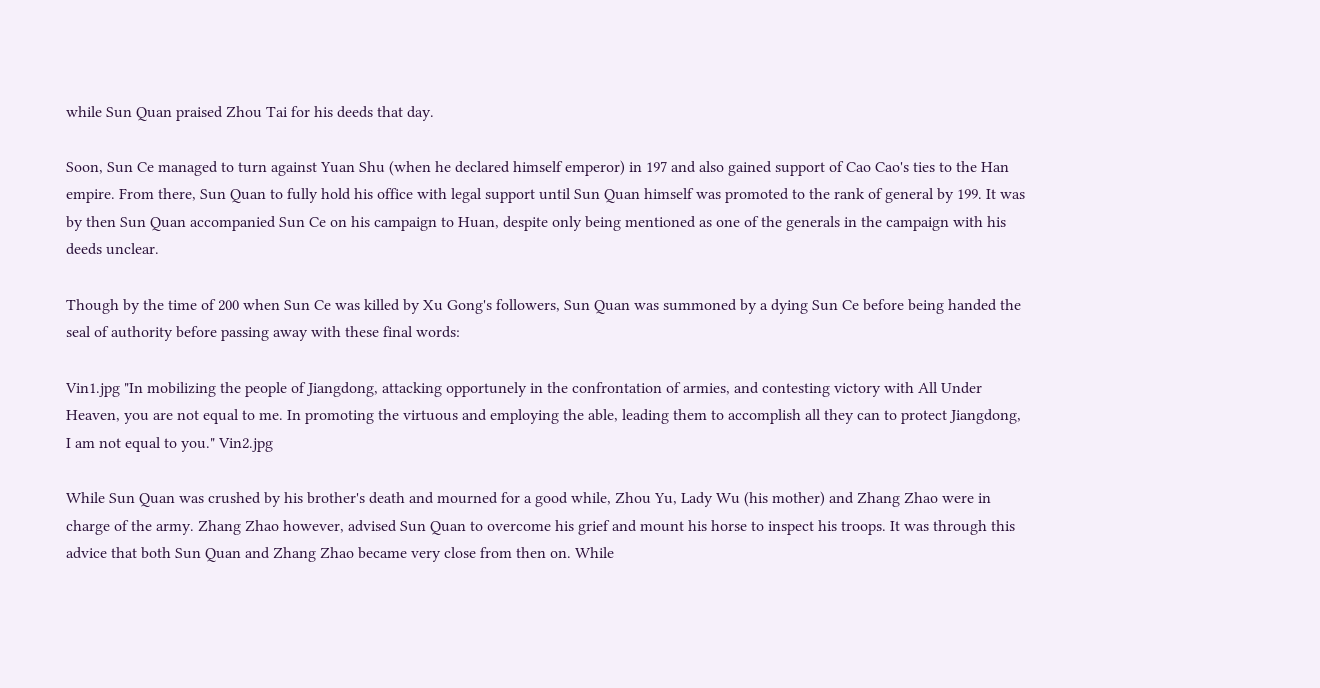while Sun Quan praised Zhou Tai for his deeds that day.

Soon, Sun Ce managed to turn against Yuan Shu (when he declared himself emperor) in 197 and also gained support of Cao Cao's ties to the Han empire. From there, Sun Quan to fully hold his office with legal support until Sun Quan himself was promoted to the rank of general by 199. It was by then Sun Quan accompanied Sun Ce on his campaign to Huan, despite only being mentioned as one of the generals in the campaign with his deeds unclear.

Though by the time of 200 when Sun Ce was killed by Xu Gong's followers, Sun Quan was summoned by a dying Sun Ce before being handed the seal of authority before passing away with these final words:

Vin1.jpg "In mobilizing the people of Jiangdong, attacking opportunely in the confrontation of armies, and contesting victory with All Under Heaven, you are not equal to me. In promoting the virtuous and employing the able, leading them to accomplish all they can to protect Jiangdong, I am not equal to you." Vin2.jpg

While Sun Quan was crushed by his brother's death and mourned for a good while, Zhou Yu, Lady Wu (his mother) and Zhang Zhao were in charge of the army. Zhang Zhao however, advised Sun Quan to overcome his grief and mount his horse to inspect his troops. It was through this advice that both Sun Quan and Zhang Zhao became very close from then on. While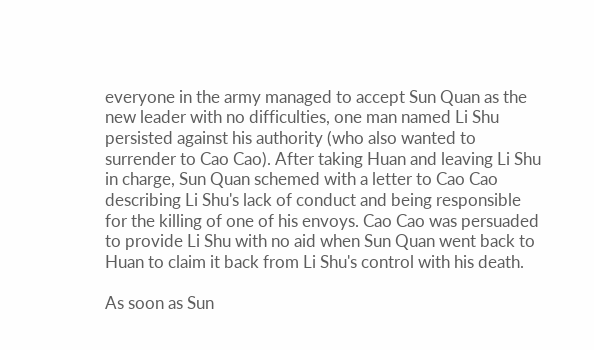everyone in the army managed to accept Sun Quan as the new leader with no difficulties, one man named Li Shu persisted against his authority (who also wanted to surrender to Cao Cao). After taking Huan and leaving Li Shu in charge, Sun Quan schemed with a letter to Cao Cao describing Li Shu's lack of conduct and being responsible for the killing of one of his envoys. Cao Cao was persuaded to provide Li Shu with no aid when Sun Quan went back to Huan to claim it back from Li Shu's control with his death.

As soon as Sun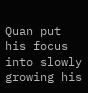Quan put his focus into slowly growing his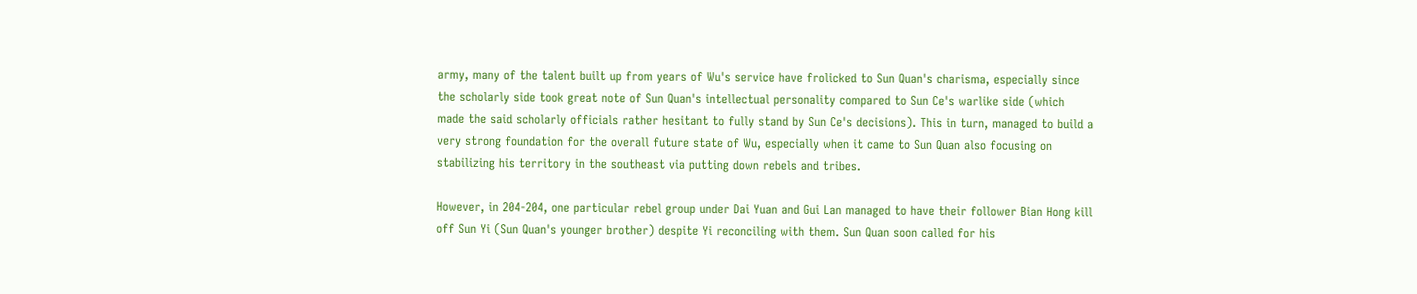army, many of the talent built up from years of Wu's service have frolicked to Sun Quan's charisma, especially since the scholarly side took great note of Sun Quan's intellectual personality compared to Sun Ce's warlike side (which made the said scholarly officials rather hesitant to fully stand by Sun Ce's decisions). This in turn, managed to build a very strong foundation for the overall future state of Wu, especially when it came to Sun Quan also focusing on stabilizing his territory in the southeast via putting down rebels and tribes.

However, in 204-204, one particular rebel group under Dai Yuan and Gui Lan managed to have their follower Bian Hong kill off Sun Yi (Sun Quan's younger brother) despite Yi reconciling with them. Sun Quan soon called for his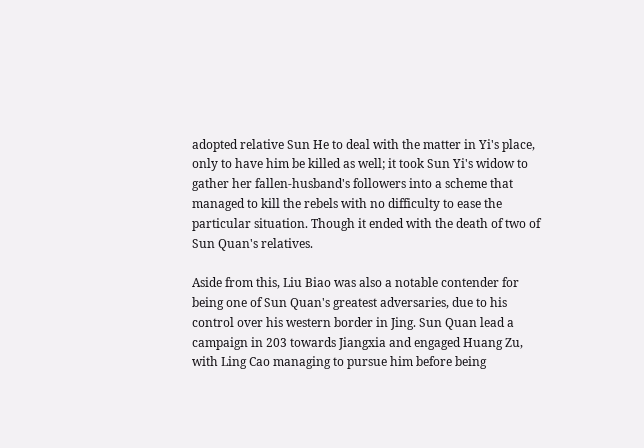adopted relative Sun He to deal with the matter in Yi's place, only to have him be killed as well; it took Sun Yi's widow to gather her fallen-husband's followers into a scheme that managed to kill the rebels with no difficulty to ease the particular situation. Though it ended with the death of two of Sun Quan's relatives.

Aside from this, Liu Biao was also a notable contender for being one of Sun Quan's greatest adversaries, due to his control over his western border in Jing. Sun Quan lead a campaign in 203 towards Jiangxia and engaged Huang Zu, with Ling Cao managing to pursue him before being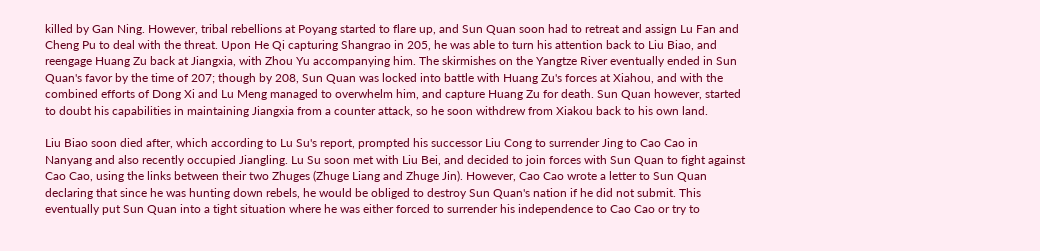killed by Gan Ning. However, tribal rebellions at Poyang started to flare up, and Sun Quan soon had to retreat and assign Lu Fan and Cheng Pu to deal with the threat. Upon He Qi capturing Shangrao in 205, he was able to turn his attention back to Liu Biao, and reengage Huang Zu back at Jiangxia, with Zhou Yu accompanying him. The skirmishes on the Yangtze River eventually ended in Sun Quan's favor by the time of 207; though by 208, Sun Quan was locked into battle with Huang Zu's forces at Xiahou, and with the combined efforts of Dong Xi and Lu Meng managed to overwhelm him, and capture Huang Zu for death. Sun Quan however, started to doubt his capabilities in maintaining Jiangxia from a counter attack, so he soon withdrew from Xiakou back to his own land.

Liu Biao soon died after, which according to Lu Su's report, prompted his successor Liu Cong to surrender Jing to Cao Cao in Nanyang and also recently occupied Jiangling. Lu Su soon met with Liu Bei, and decided to join forces with Sun Quan to fight against Cao Cao, using the links between their two Zhuges (Zhuge Liang and Zhuge Jin). However, Cao Cao wrote a letter to Sun Quan declaring that since he was hunting down rebels, he would be obliged to destroy Sun Quan's nation if he did not submit. This eventually put Sun Quan into a tight situation where he was either forced to surrender his independence to Cao Cao or try to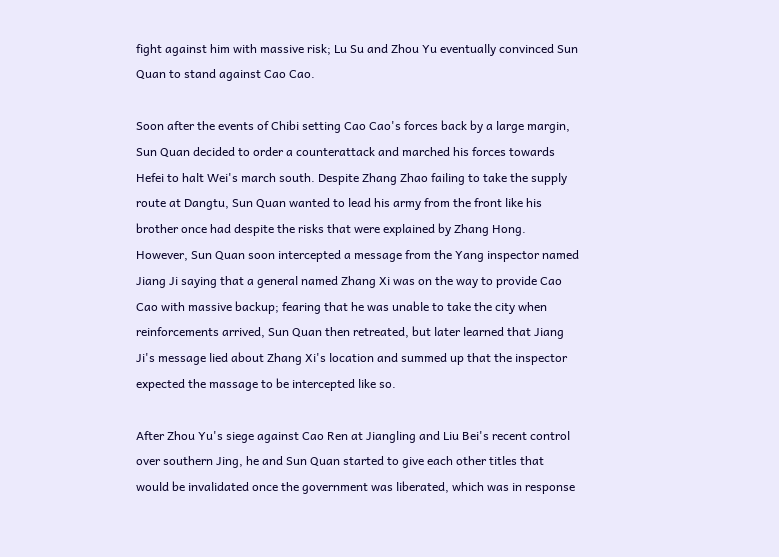fight against him with massive risk; Lu Su and Zhou Yu eventually convinced Sun Quan to stand against Cao Cao.

Soon after the events of Chibi setting Cao Cao's forces back by a large margin, Sun Quan decided to order a counterattack and marched his forces towards Hefei to halt Wei's march south. Despite Zhang Zhao failing to take the supply route at Dangtu, Sun Quan wanted to lead his army from the front like his brother once had despite the risks that were explained by Zhang Hong. However, Sun Quan soon intercepted a message from the Yang inspector named Jiang Ji saying that a general named Zhang Xi was on the way to provide Cao Cao with massive backup; fearing that he was unable to take the city when reinforcements arrived, Sun Quan then retreated, but later learned that Jiang Ji's message lied about Zhang Xi's location and summed up that the inspector expected the massage to be intercepted like so.

After Zhou Yu's siege against Cao Ren at Jiangling and Liu Bei's recent control over southern Jing, he and Sun Quan started to give each other titles that would be invalidated once the government was liberated, which was in response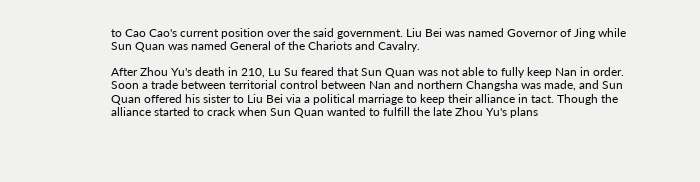to Cao Cao's current position over the said government. Liu Bei was named Governor of Jing while Sun Quan was named General of the Chariots and Cavalry.

After Zhou Yu's death in 210, Lu Su feared that Sun Quan was not able to fully keep Nan in order. Soon a trade between territorial control between Nan and northern Changsha was made, and Sun Quan offered his sister to Liu Bei via a political marriage to keep their alliance in tact. Though the alliance started to crack when Sun Quan wanted to fulfill the late Zhou Yu's plans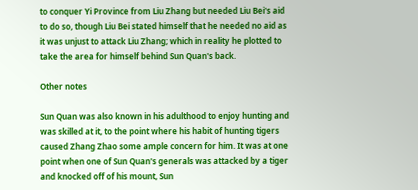to conquer Yi Province from Liu Zhang but needed Liu Bei's aid to do so, though Liu Bei stated himself that he needed no aid as it was unjust to attack Liu Zhang; which in reality he plotted to take the area for himself behind Sun Quan's back.

Other notes

Sun Quan was also known in his adulthood to enjoy hunting and was skilled at it, to the point where his habit of hunting tigers caused Zhang Zhao some ample concern for him. It was at one point when one of Sun Quan's generals was attacked by a tiger and knocked off of his mount, Sun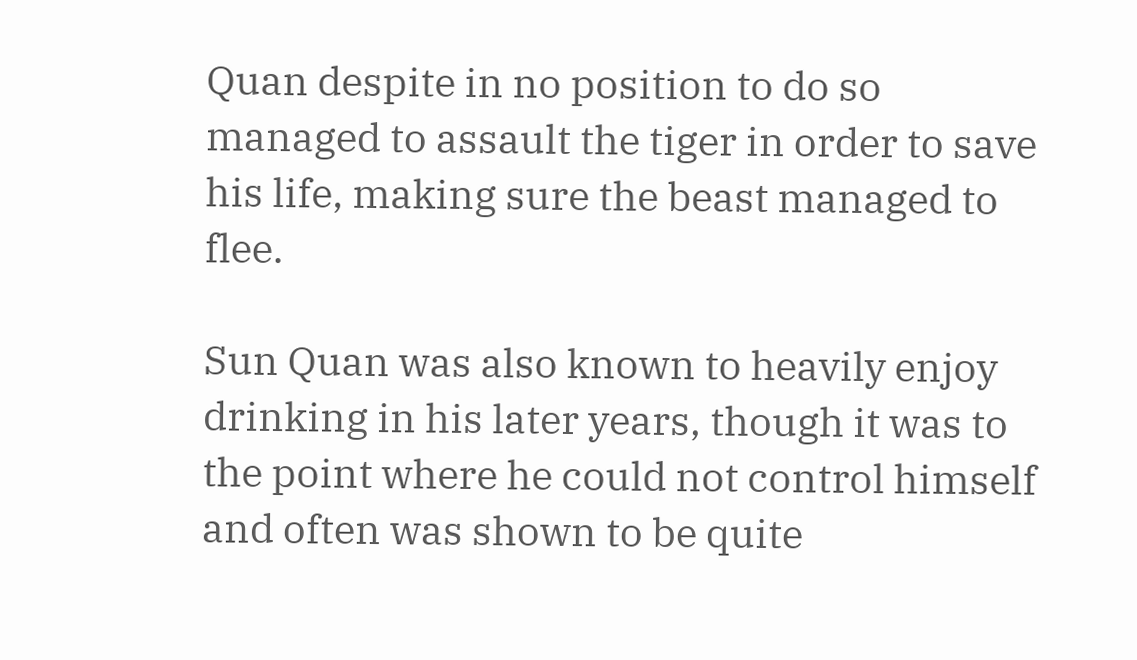Quan despite in no position to do so managed to assault the tiger in order to save his life, making sure the beast managed to flee.

Sun Quan was also known to heavily enjoy drinking in his later years, though it was to the point where he could not control himself and often was shown to be quite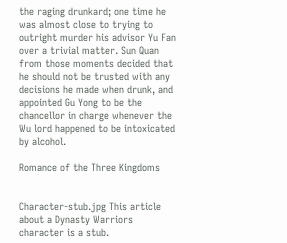the raging drunkard; one time he was almost close to trying to outright murder his advisor Yu Fan over a trivial matter. Sun Quan from those moments decided that he should not be trusted with any decisions he made when drunk, and appointed Gu Yong to be the chancellor in charge whenever the Wu lord happened to be intoxicated by alcohol.

Romance of the Three Kingdoms


Character-stub.jpg This article about a Dynasty Warriors character is a stub.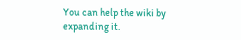You can help the wiki by expanding it.